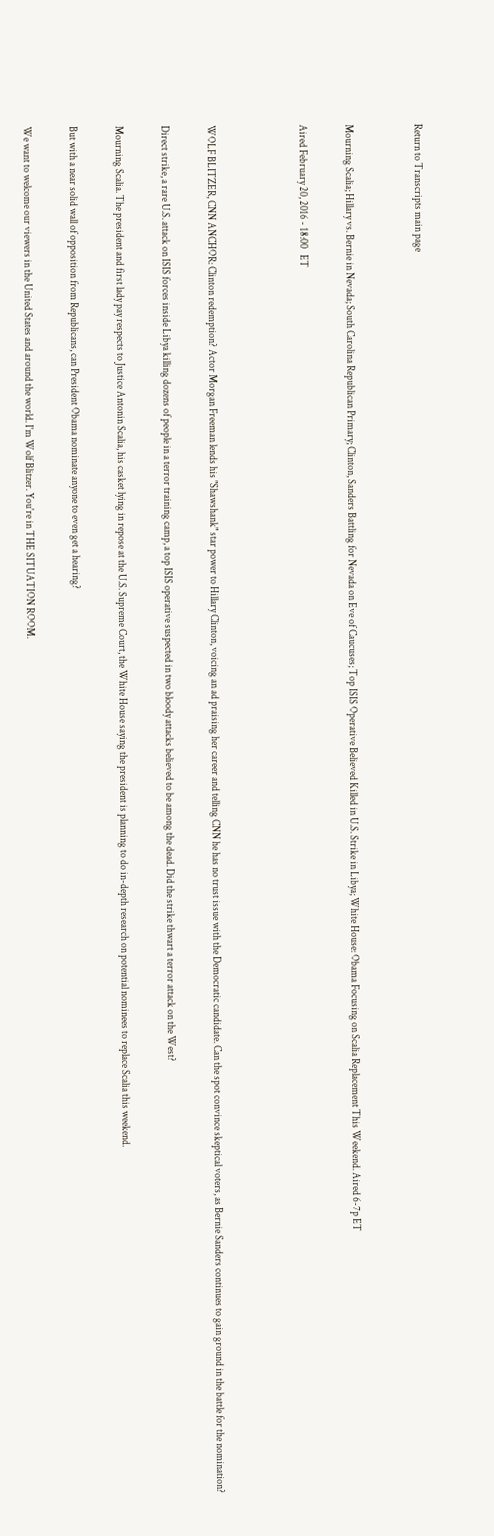Return to Transcripts main page


Mourning Scalia; Hillary vs. Bernie in Nevada; South Carolina Republican Primary; Clinton, Sanders Battling for Nevada on Eve of Caucuses; Top ISIS Operative Believed Killed in U.S. Strike in Libya; White House: Obama Focusing on Scalia Replacement This Weekend. Aired 6-7p ET

Aired February 20, 2016 - 18:00   ET



WOLF BLITZER, CNN ANCHOR: Clinton redemption? Actor Morgan Freeman lends his "Shawshank" star power to Hillary Clinton, voicing an ad praising her career and telling CNN he has no trust issue with the Democratic candidate. Can the spot convince skeptical voters, as Bernie Sanders continues to gain ground in the battle for the nomination?

Direct strike, a rare U.S. attack on ISIS forces inside Libya killing dozens of people in a terror training camp, a top ISIS operative suspected in two bloody attacks believed to be among the dead. Did the strike thwart a terror attack on the West?

Mourning Scalia. The president and first lady pay respects to Justice Antonin Scalia, his casket lying in repose at the U.S. Supreme Court, the White House saying the president is planning to do in-depth research on potential nominees to replace Scalia this weekend.

But with a near solid wall of opposition from Republicans, can President Obama nominate anyone to even get a hearing?

We want to welcome our viewers in the United States and around the world. I'm Wolf Blitzer. You're in THE SITUATION ROOM.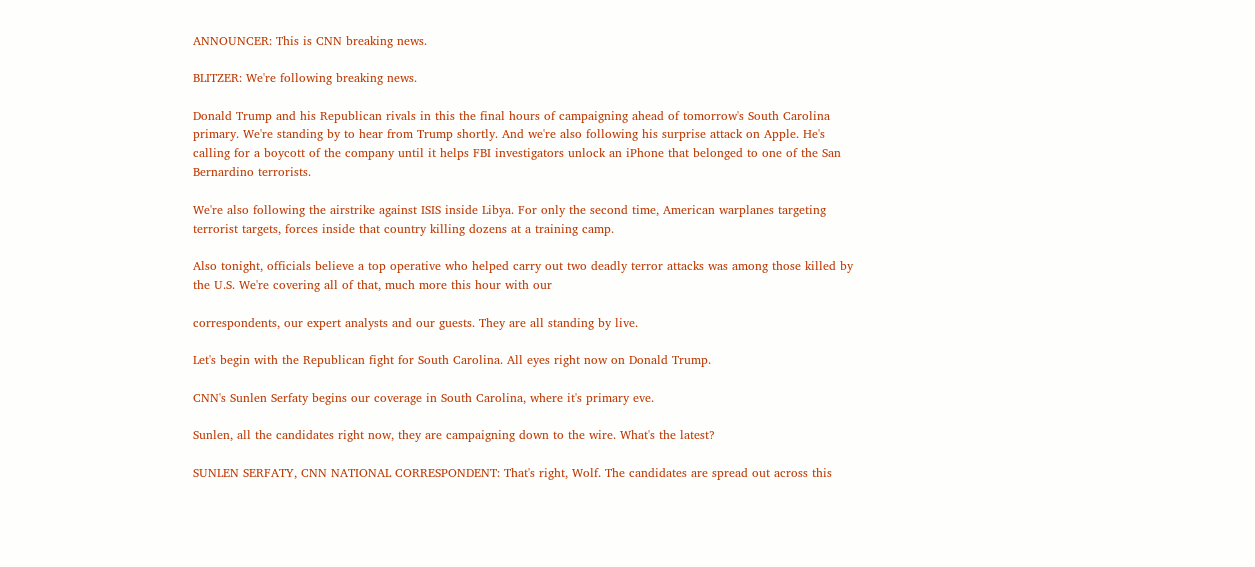ANNOUNCER: This is CNN breaking news.

BLITZER: We're following breaking news.

Donald Trump and his Republican rivals in this the final hours of campaigning ahead of tomorrow's South Carolina primary. We're standing by to hear from Trump shortly. And we're also following his surprise attack on Apple. He's calling for a boycott of the company until it helps FBI investigators unlock an iPhone that belonged to one of the San Bernardino terrorists.

We're also following the airstrike against ISIS inside Libya. For only the second time, American warplanes targeting terrorist targets, forces inside that country killing dozens at a training camp.

Also tonight, officials believe a top operative who helped carry out two deadly terror attacks was among those killed by the U.S. We're covering all of that, much more this hour with our

correspondents, our expert analysts and our guests. They are all standing by live.

Let's begin with the Republican fight for South Carolina. All eyes right now on Donald Trump.

CNN's Sunlen Serfaty begins our coverage in South Carolina, where it's primary eve.

Sunlen, all the candidates right now, they are campaigning down to the wire. What's the latest?

SUNLEN SERFATY, CNN NATIONAL CORRESPONDENT: That's right, Wolf. The candidates are spread out across this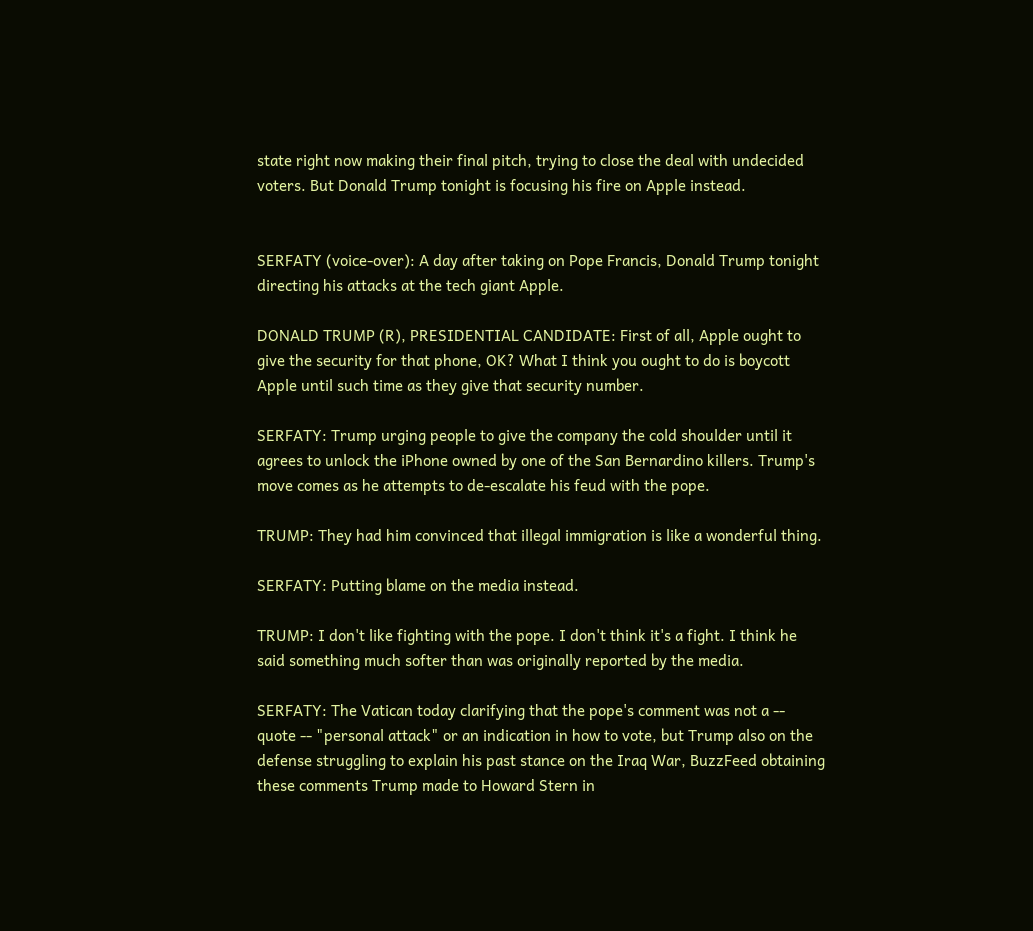state right now making their final pitch, trying to close the deal with undecided voters. But Donald Trump tonight is focusing his fire on Apple instead.


SERFATY (voice-over): A day after taking on Pope Francis, Donald Trump tonight directing his attacks at the tech giant Apple.

DONALD TRUMP (R), PRESIDENTIAL CANDIDATE: First of all, Apple ought to give the security for that phone, OK? What I think you ought to do is boycott Apple until such time as they give that security number.

SERFATY: Trump urging people to give the company the cold shoulder until it agrees to unlock the iPhone owned by one of the San Bernardino killers. Trump's move comes as he attempts to de-escalate his feud with the pope.

TRUMP: They had him convinced that illegal immigration is like a wonderful thing.

SERFATY: Putting blame on the media instead.

TRUMP: I don't like fighting with the pope. I don't think it's a fight. I think he said something much softer than was originally reported by the media.

SERFATY: The Vatican today clarifying that the pope's comment was not a -- quote -- "personal attack" or an indication in how to vote, but Trump also on the defense struggling to explain his past stance on the Iraq War, BuzzFeed obtaining these comments Trump made to Howard Stern in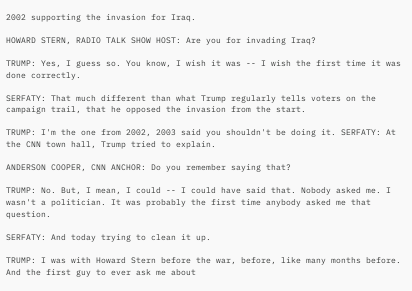2002 supporting the invasion for Iraq.

HOWARD STERN, RADIO TALK SHOW HOST: Are you for invading Iraq?

TRUMP: Yes, I guess so. You know, I wish it was -- I wish the first time it was done correctly.

SERFATY: That much different than what Trump regularly tells voters on the campaign trail, that he opposed the invasion from the start.

TRUMP: I'm the one from 2002, 2003 said you shouldn't be doing it. SERFATY: At the CNN town hall, Trump tried to explain.

ANDERSON COOPER, CNN ANCHOR: Do you remember saying that?

TRUMP: No. But, I mean, I could -- I could have said that. Nobody asked me. I wasn't a politician. It was probably the first time anybody asked me that question.

SERFATY: And today trying to clean it up.

TRUMP: I was with Howard Stern before the war, before, like many months before. And the first guy to ever ask me about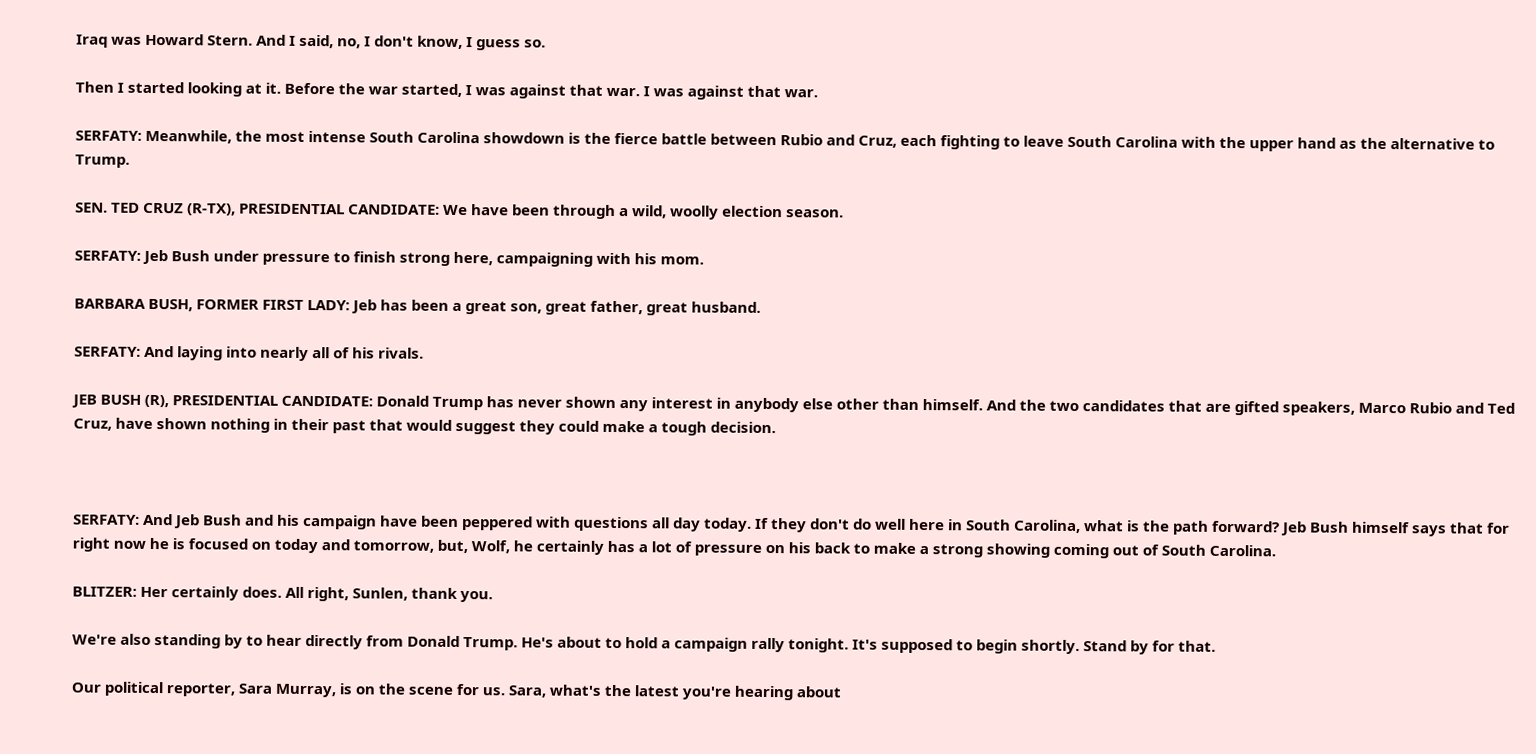Iraq was Howard Stern. And I said, no, I don't know, I guess so.

Then I started looking at it. Before the war started, I was against that war. I was against that war.

SERFATY: Meanwhile, the most intense South Carolina showdown is the fierce battle between Rubio and Cruz, each fighting to leave South Carolina with the upper hand as the alternative to Trump.

SEN. TED CRUZ (R-TX), PRESIDENTIAL CANDIDATE: We have been through a wild, woolly election season.

SERFATY: Jeb Bush under pressure to finish strong here, campaigning with his mom.

BARBARA BUSH, FORMER FIRST LADY: Jeb has been a great son, great father, great husband.

SERFATY: And laying into nearly all of his rivals.

JEB BUSH (R), PRESIDENTIAL CANDIDATE: Donald Trump has never shown any interest in anybody else other than himself. And the two candidates that are gifted speakers, Marco Rubio and Ted Cruz, have shown nothing in their past that would suggest they could make a tough decision.



SERFATY: And Jeb Bush and his campaign have been peppered with questions all day today. If they don't do well here in South Carolina, what is the path forward? Jeb Bush himself says that for right now he is focused on today and tomorrow, but, Wolf, he certainly has a lot of pressure on his back to make a strong showing coming out of South Carolina.

BLITZER: Her certainly does. All right, Sunlen, thank you.

We're also standing by to hear directly from Donald Trump. He's about to hold a campaign rally tonight. It's supposed to begin shortly. Stand by for that.

Our political reporter, Sara Murray, is on the scene for us. Sara, what's the latest you're hearing about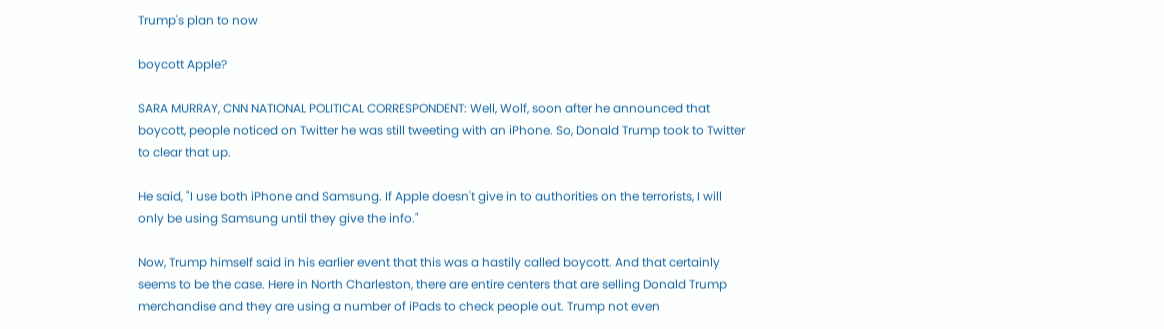Trump's plan to now

boycott Apple?

SARA MURRAY, CNN NATIONAL POLITICAL CORRESPONDENT: Well, Wolf, soon after he announced that boycott, people noticed on Twitter he was still tweeting with an iPhone. So, Donald Trump took to Twitter to clear that up.

He said, "I use both iPhone and Samsung. If Apple doesn't give in to authorities on the terrorists, I will only be using Samsung until they give the info."

Now, Trump himself said in his earlier event that this was a hastily called boycott. And that certainly seems to be the case. Here in North Charleston, there are entire centers that are selling Donald Trump merchandise and they are using a number of iPads to check people out. Trump not even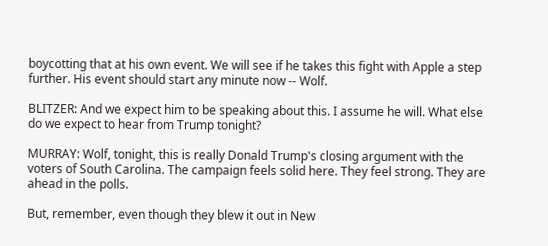boycotting that at his own event. We will see if he takes this fight with Apple a step further. His event should start any minute now -- Wolf.

BLITZER: And we expect him to be speaking about this. I assume he will. What else do we expect to hear from Trump tonight?

MURRAY: Wolf, tonight, this is really Donald Trump's closing argument with the voters of South Carolina. The campaign feels solid here. They feel strong. They are ahead in the polls.

But, remember, even though they blew it out in New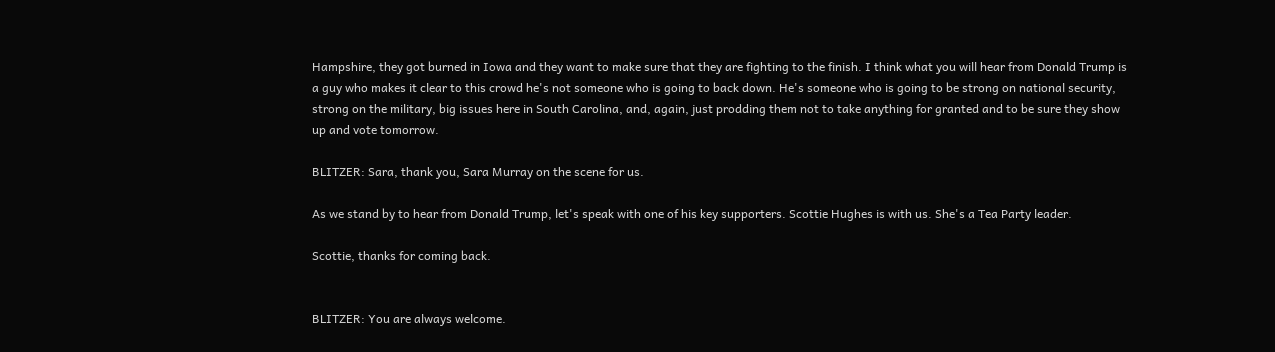Hampshire, they got burned in Iowa and they want to make sure that they are fighting to the finish. I think what you will hear from Donald Trump is a guy who makes it clear to this crowd he's not someone who is going to back down. He's someone who is going to be strong on national security, strong on the military, big issues here in South Carolina, and, again, just prodding them not to take anything for granted and to be sure they show up and vote tomorrow.

BLITZER: Sara, thank you, Sara Murray on the scene for us.

As we stand by to hear from Donald Trump, let's speak with one of his key supporters. Scottie Hughes is with us. She's a Tea Party leader.

Scottie, thanks for coming back.


BLITZER: You are always welcome.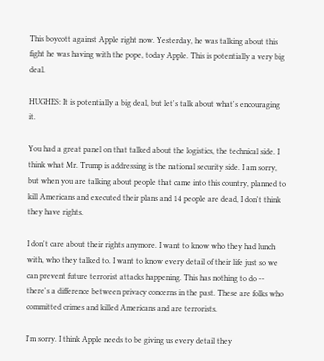This boycott against Apple right now. Yesterday, he was talking about this fight he was having with the pope, today Apple. This is potentially a very big deal.

HUGHES: It is potentially a big deal, but let's talk about what's encouraging it.

You had a great panel on that talked about the logistics, the technical side. I think what Mr. Trump is addressing is the national security side. I am sorry, but when you are talking about people that came into this country, planned to kill Americans and executed their plans and 14 people are dead, I don't think they have rights.

I don't care about their rights anymore. I want to know who they had lunch with, who they talked to. I want to know every detail of their life just so we can prevent future terrorist attacks happening. This has nothing to do -- there's a difference between privacy concerns in the past. These are folks who committed crimes and killed Americans and are terrorists.

I'm sorry. I think Apple needs to be giving us every detail they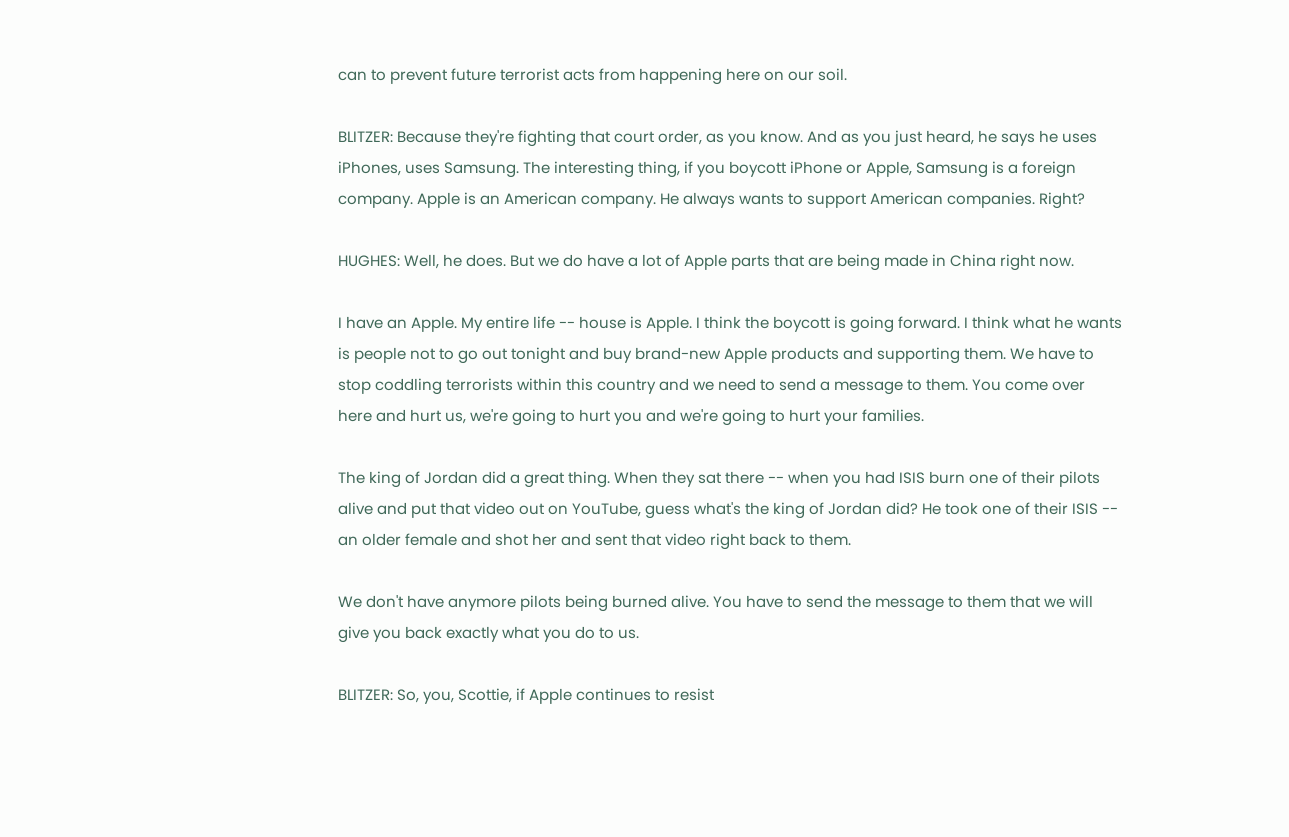can to prevent future terrorist acts from happening here on our soil.

BLITZER: Because they're fighting that court order, as you know. And as you just heard, he says he uses iPhones, uses Samsung. The interesting thing, if you boycott iPhone or Apple, Samsung is a foreign company. Apple is an American company. He always wants to support American companies. Right?

HUGHES: Well, he does. But we do have a lot of Apple parts that are being made in China right now.

I have an Apple. My entire life -- house is Apple. I think the boycott is going forward. I think what he wants is people not to go out tonight and buy brand-new Apple products and supporting them. We have to stop coddling terrorists within this country and we need to send a message to them. You come over here and hurt us, we're going to hurt you and we're going to hurt your families.

The king of Jordan did a great thing. When they sat there -- when you had ISIS burn one of their pilots alive and put that video out on YouTube, guess what's the king of Jordan did? He took one of their ISIS -- an older female and shot her and sent that video right back to them.

We don't have anymore pilots being burned alive. You have to send the message to them that we will give you back exactly what you do to us.

BLITZER: So, you, Scottie, if Apple continues to resist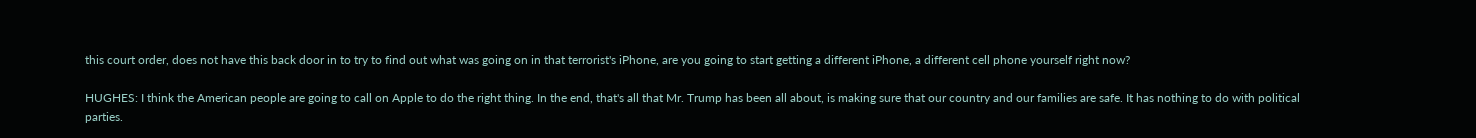this court order, does not have this back door in to try to find out what was going on in that terrorist's iPhone, are you going to start getting a different iPhone, a different cell phone yourself right now?

HUGHES: I think the American people are going to call on Apple to do the right thing. In the end, that's all that Mr. Trump has been all about, is making sure that our country and our families are safe. It has nothing to do with political parties.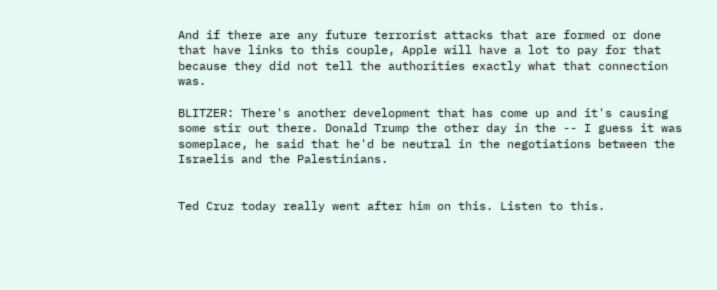And if there are any future terrorist attacks that are formed or done that have links to this couple, Apple will have a lot to pay for that because they did not tell the authorities exactly what that connection was.

BLITZER: There's another development that has come up and it's causing some stir out there. Donald Trump the other day in the -- I guess it was someplace, he said that he'd be neutral in the negotiations between the Israelis and the Palestinians.


Ted Cruz today really went after him on this. Listen to this.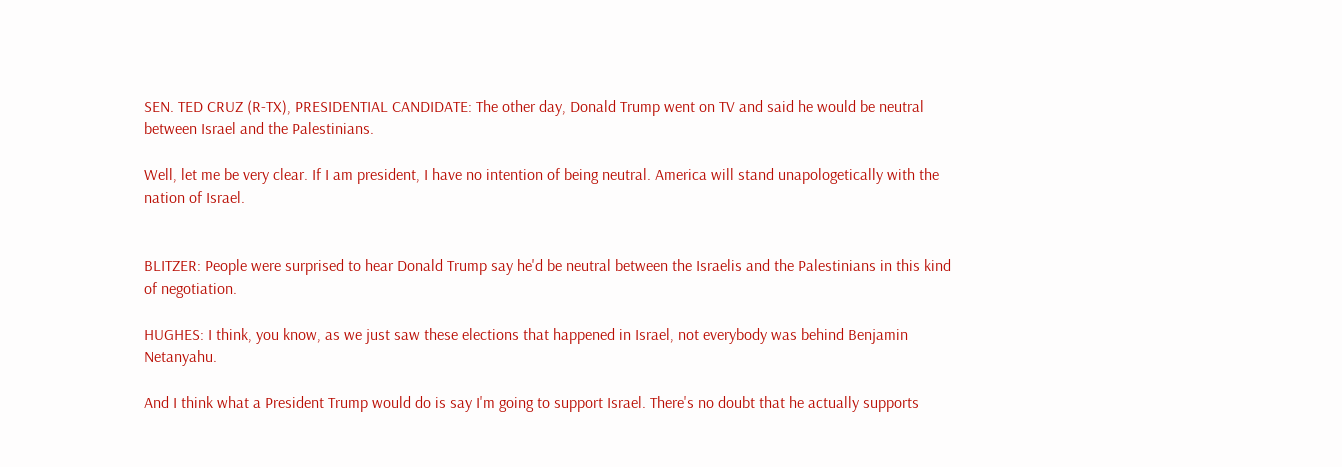SEN. TED CRUZ (R-TX), PRESIDENTIAL CANDIDATE: The other day, Donald Trump went on TV and said he would be neutral between Israel and the Palestinians.

Well, let me be very clear. If I am president, I have no intention of being neutral. America will stand unapologetically with the nation of Israel.


BLITZER: People were surprised to hear Donald Trump say he'd be neutral between the Israelis and the Palestinians in this kind of negotiation.

HUGHES: I think, you know, as we just saw these elections that happened in Israel, not everybody was behind Benjamin Netanyahu.

And I think what a President Trump would do is say I'm going to support Israel. There's no doubt that he actually supports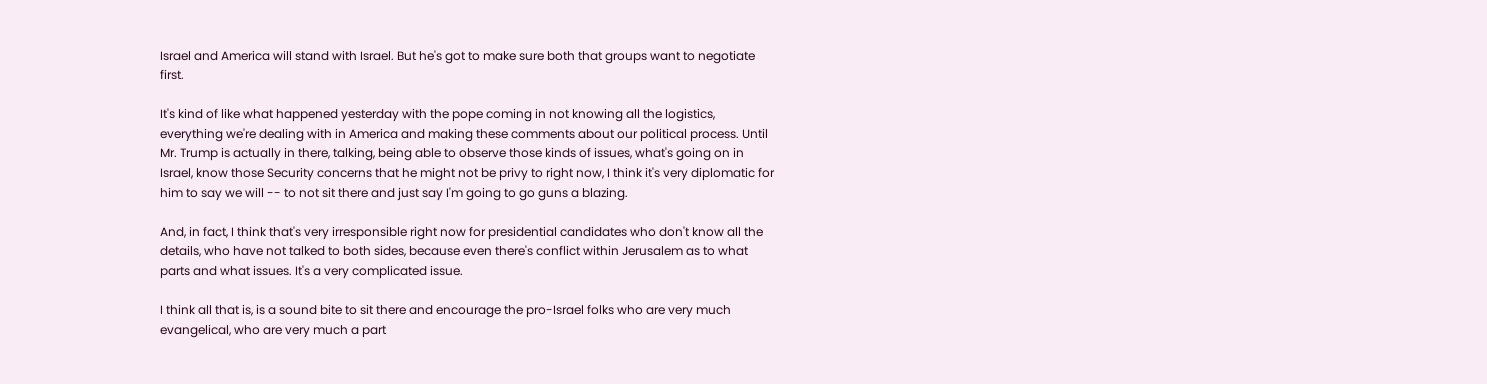Israel and America will stand with Israel. But he's got to make sure both that groups want to negotiate first.

It's kind of like what happened yesterday with the pope coming in not knowing all the logistics, everything we're dealing with in America and making these comments about our political process. Until Mr. Trump is actually in there, talking, being able to observe those kinds of issues, what's going on in Israel, know those Security concerns that he might not be privy to right now, I think it's very diplomatic for him to say we will -- to not sit there and just say I'm going to go guns a blazing.

And, in fact, I think that's very irresponsible right now for presidential candidates who don't know all the details, who have not talked to both sides, because even there's conflict within Jerusalem as to what parts and what issues. It's a very complicated issue.

I think all that is, is a sound bite to sit there and encourage the pro-Israel folks who are very much evangelical, who are very much a part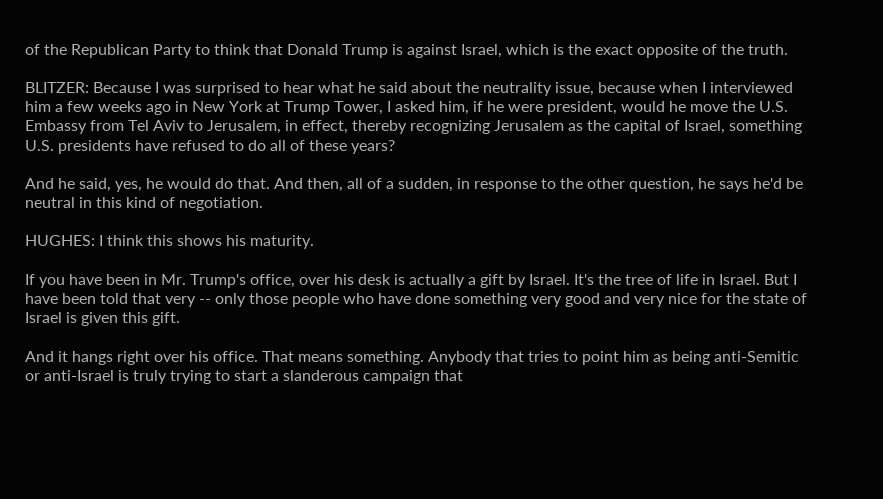of the Republican Party to think that Donald Trump is against Israel, which is the exact opposite of the truth.

BLITZER: Because I was surprised to hear what he said about the neutrality issue, because when I interviewed him a few weeks ago in New York at Trump Tower, I asked him, if he were president, would he move the U.S. Embassy from Tel Aviv to Jerusalem, in effect, thereby recognizing Jerusalem as the capital of Israel, something U.S. presidents have refused to do all of these years?

And he said, yes, he would do that. And then, all of a sudden, in response to the other question, he says he'd be neutral in this kind of negotiation.

HUGHES: I think this shows his maturity.

If you have been in Mr. Trump's office, over his desk is actually a gift by Israel. It's the tree of life in Israel. But I have been told that very -- only those people who have done something very good and very nice for the state of Israel is given this gift.

And it hangs right over his office. That means something. Anybody that tries to point him as being anti-Semitic or anti-Israel is truly trying to start a slanderous campaign that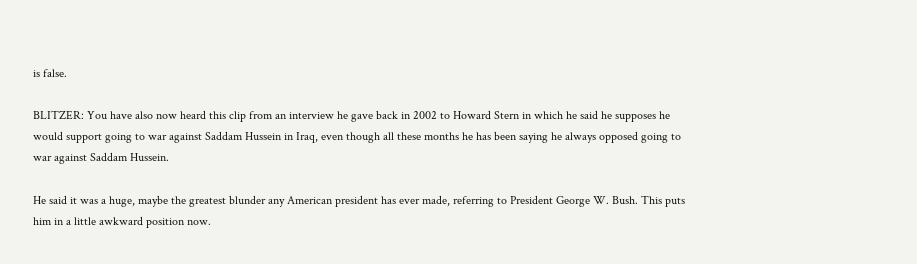is false.

BLITZER: You have also now heard this clip from an interview he gave back in 2002 to Howard Stern in which he said he supposes he would support going to war against Saddam Hussein in Iraq, even though all these months he has been saying he always opposed going to war against Saddam Hussein.

He said it was a huge, maybe the greatest blunder any American president has ever made, referring to President George W. Bush. This puts him in a little awkward position now.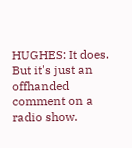HUGHES: It does. But it's just an offhanded comment on a radio show.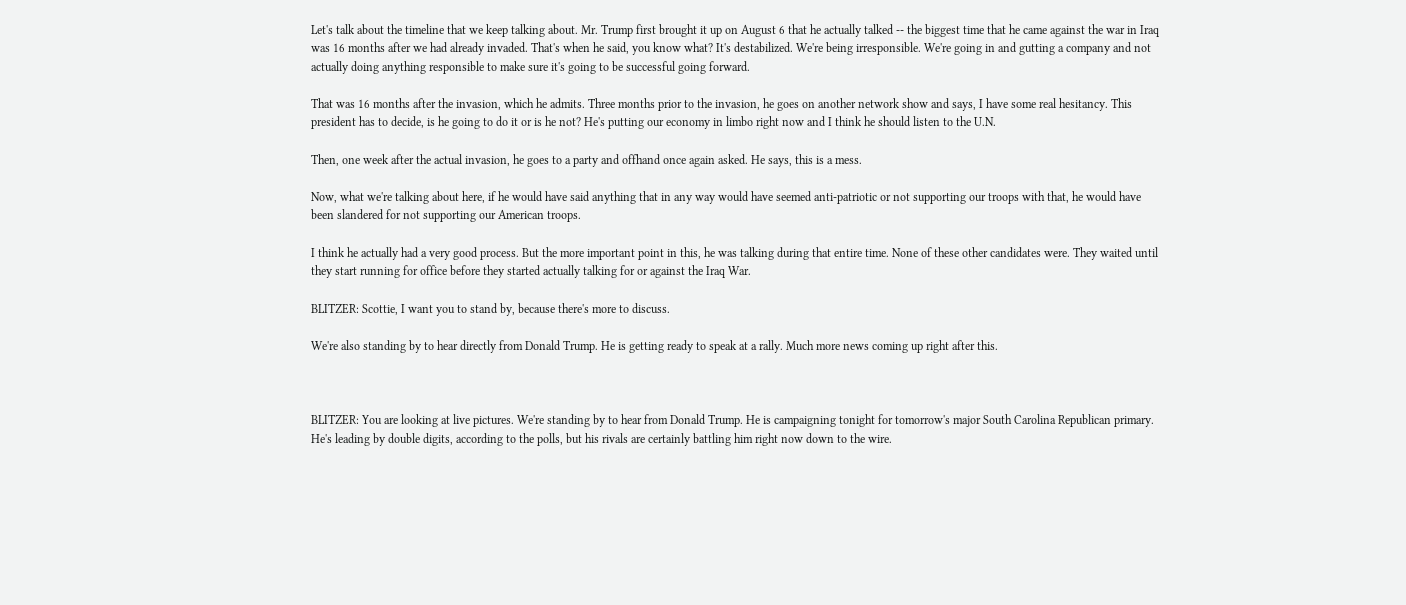Let's talk about the timeline that we keep talking about. Mr. Trump first brought it up on August 6 that he actually talked -- the biggest time that he came against the war in Iraq was 16 months after we had already invaded. That's when he said, you know what? It's destabilized. We're being irresponsible. We're going in and gutting a company and not actually doing anything responsible to make sure it's going to be successful going forward.

That was 16 months after the invasion, which he admits. Three months prior to the invasion, he goes on another network show and says, I have some real hesitancy. This president has to decide, is he going to do it or is he not? He's putting our economy in limbo right now and I think he should listen to the U.N.

Then, one week after the actual invasion, he goes to a party and offhand once again asked. He says, this is a mess.

Now, what we're talking about here, if he would have said anything that in any way would have seemed anti-patriotic or not supporting our troops with that, he would have been slandered for not supporting our American troops.

I think he actually had a very good process. But the more important point in this, he was talking during that entire time. None of these other candidates were. They waited until they start running for office before they started actually talking for or against the Iraq War.

BLITZER: Scottie, I want you to stand by, because there's more to discuss.

We're also standing by to hear directly from Donald Trump. He is getting ready to speak at a rally. Much more news coming up right after this.



BLITZER: You are looking at live pictures. We're standing by to hear from Donald Trump. He is campaigning tonight for tomorrow's major South Carolina Republican primary. He's leading by double digits, according to the polls, but his rivals are certainly battling him right now down to the wire.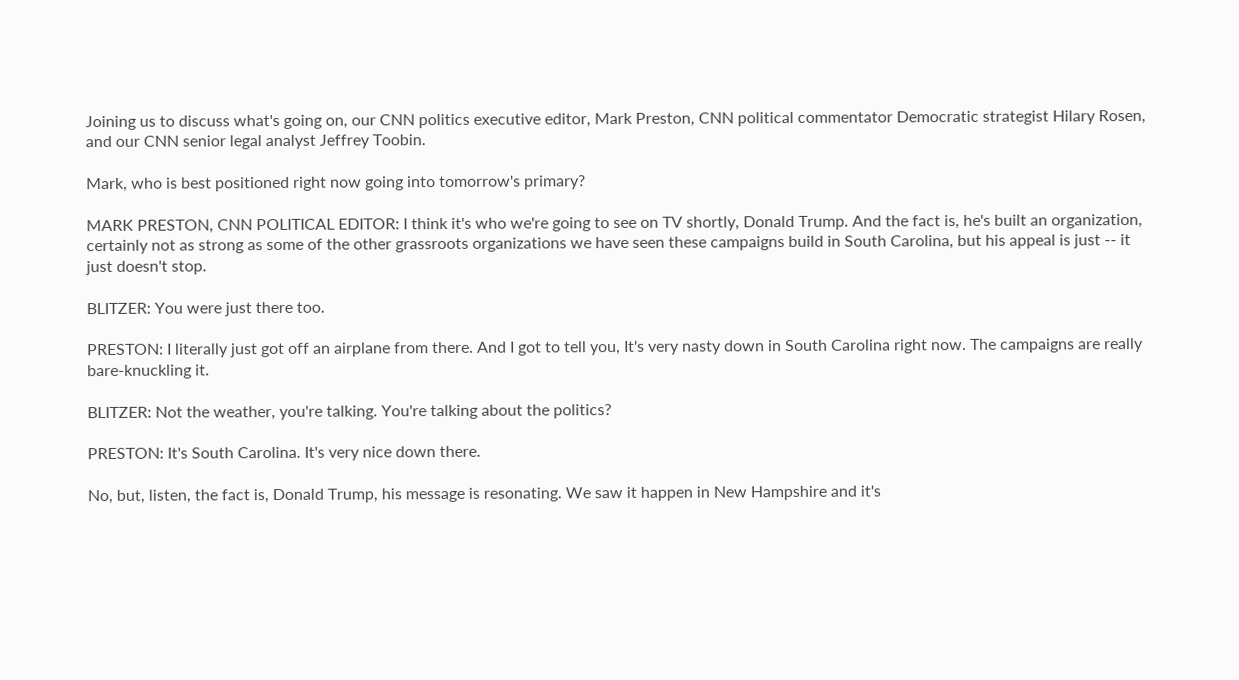Joining us to discuss what's going on, our CNN politics executive editor, Mark Preston, CNN political commentator Democratic strategist Hilary Rosen, and our CNN senior legal analyst Jeffrey Toobin.

Mark, who is best positioned right now going into tomorrow's primary?

MARK PRESTON, CNN POLITICAL EDITOR: I think it's who we're going to see on TV shortly, Donald Trump. And the fact is, he's built an organization, certainly not as strong as some of the other grassroots organizations we have seen these campaigns build in South Carolina, but his appeal is just -- it just doesn't stop.

BLITZER: You were just there too.

PRESTON: I literally just got off an airplane from there. And I got to tell you, It's very nasty down in South Carolina right now. The campaigns are really bare-knuckling it.

BLITZER: Not the weather, you're talking. You're talking about the politics?

PRESTON: It's South Carolina. It's very nice down there.

No, but, listen, the fact is, Donald Trump, his message is resonating. We saw it happen in New Hampshire and it's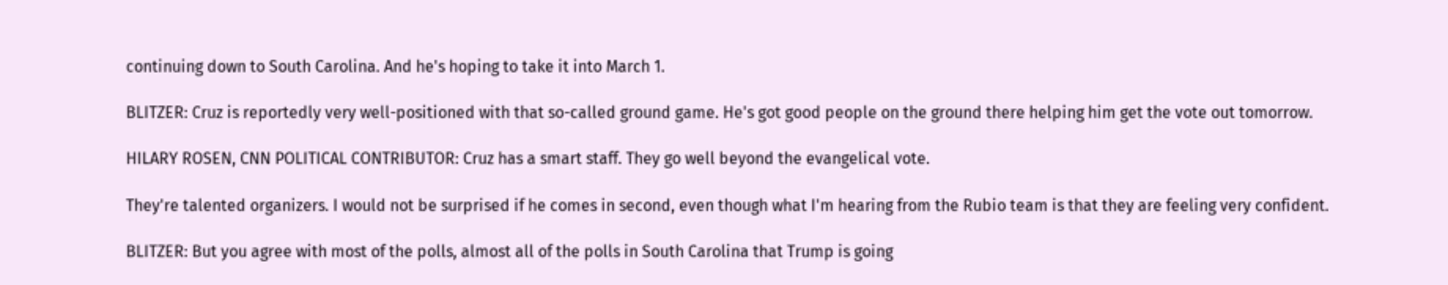continuing down to South Carolina. And he's hoping to take it into March 1.

BLITZER: Cruz is reportedly very well-positioned with that so-called ground game. He's got good people on the ground there helping him get the vote out tomorrow.

HILARY ROSEN, CNN POLITICAL CONTRIBUTOR: Cruz has a smart staff. They go well beyond the evangelical vote.

They're talented organizers. I would not be surprised if he comes in second, even though what I'm hearing from the Rubio team is that they are feeling very confident.

BLITZER: But you agree with most of the polls, almost all of the polls in South Carolina that Trump is going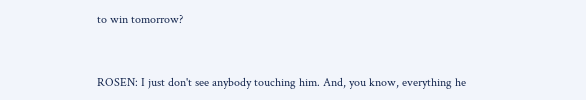to win tomorrow?


ROSEN: I just don't see anybody touching him. And, you know, everything he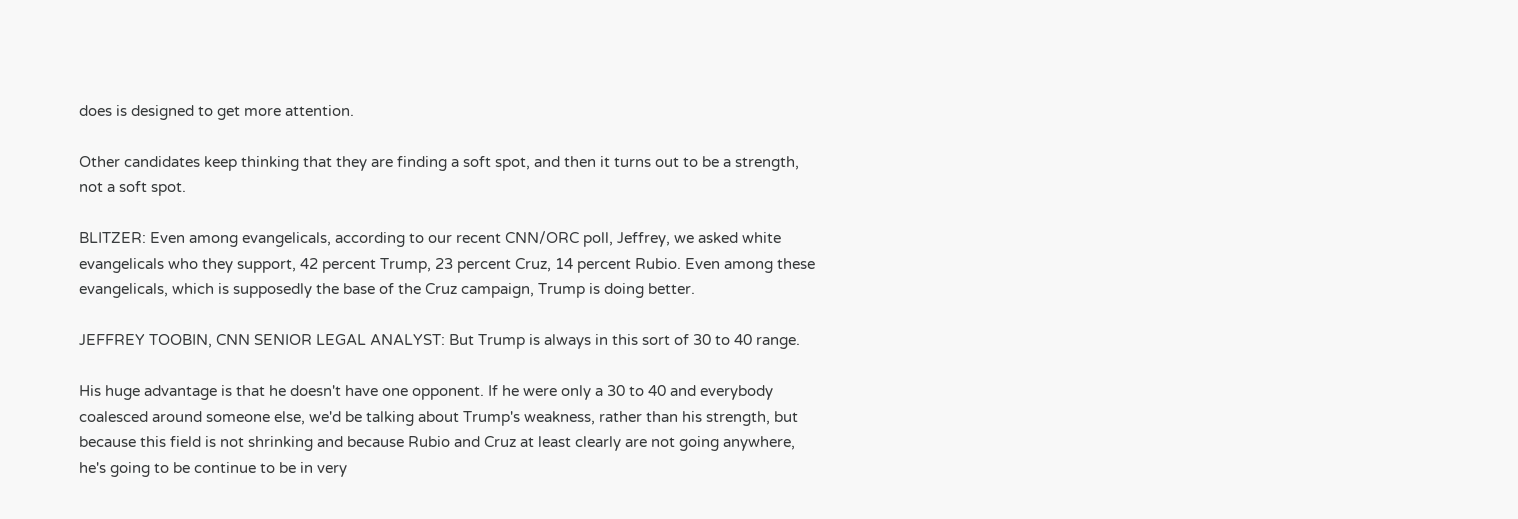does is designed to get more attention.

Other candidates keep thinking that they are finding a soft spot, and then it turns out to be a strength, not a soft spot.

BLITZER: Even among evangelicals, according to our recent CNN/ORC poll, Jeffrey, we asked white evangelicals who they support, 42 percent Trump, 23 percent Cruz, 14 percent Rubio. Even among these evangelicals, which is supposedly the base of the Cruz campaign, Trump is doing better.

JEFFREY TOOBIN, CNN SENIOR LEGAL ANALYST: But Trump is always in this sort of 30 to 40 range.

His huge advantage is that he doesn't have one opponent. If he were only a 30 to 40 and everybody coalesced around someone else, we'd be talking about Trump's weakness, rather than his strength, but because this field is not shrinking and because Rubio and Cruz at least clearly are not going anywhere, he's going to be continue to be in very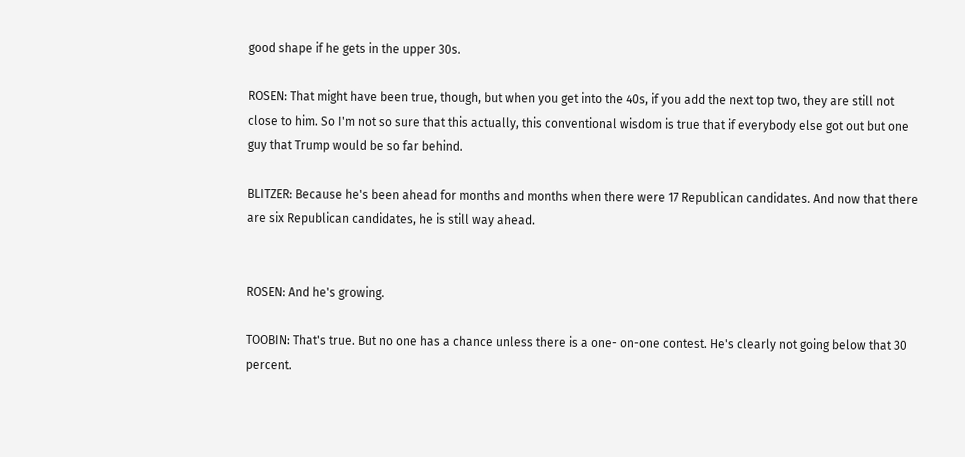good shape if he gets in the upper 30s.

ROSEN: That might have been true, though, but when you get into the 40s, if you add the next top two, they are still not close to him. So I'm not so sure that this actually, this conventional wisdom is true that if everybody else got out but one guy that Trump would be so far behind.

BLITZER: Because he's been ahead for months and months when there were 17 Republican candidates. And now that there are six Republican candidates, he is still way ahead.


ROSEN: And he's growing.

TOOBIN: That's true. But no one has a chance unless there is a one- on-one contest. He's clearly not going below that 30 percent.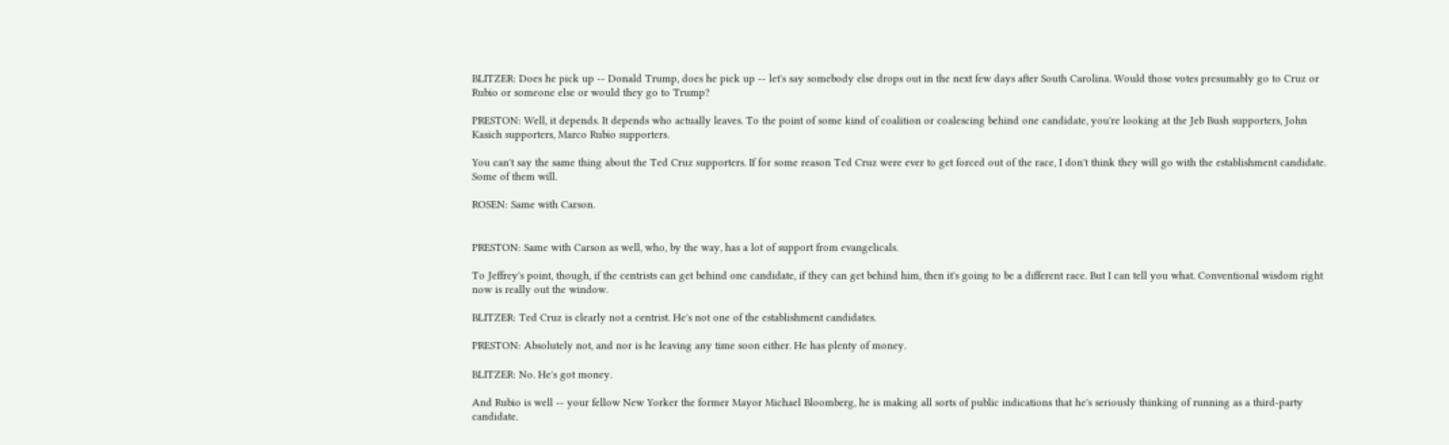BLITZER: Does he pick up -- Donald Trump, does he pick up -- let's say somebody else drops out in the next few days after South Carolina. Would those votes presumably go to Cruz or Rubio or someone else or would they go to Trump?

PRESTON: Well, it depends. It depends who actually leaves. To the point of some kind of coalition or coalescing behind one candidate, you're looking at the Jeb Bush supporters, John Kasich supporters, Marco Rubio supporters.

You can't say the same thing about the Ted Cruz supporters. If for some reason Ted Cruz were ever to get forced out of the race, I don't think they will go with the establishment candidate. Some of them will.

ROSEN: Same with Carson.


PRESTON: Same with Carson as well, who, by the way, has a lot of support from evangelicals.

To Jeffrey's point, though, if the centrists can get behind one candidate, if they can get behind him, then it's going to be a different race. But I can tell you what. Conventional wisdom right now is really out the window.

BLITZER: Ted Cruz is clearly not a centrist. He's not one of the establishment candidates.

PRESTON: Absolutely not, and nor is he leaving any time soon either. He has plenty of money.

BLITZER: No. He's got money.

And Rubio is well -- your fellow New Yorker the former Mayor Michael Bloomberg, he is making all sorts of public indications that he's seriously thinking of running as a third-party candidate.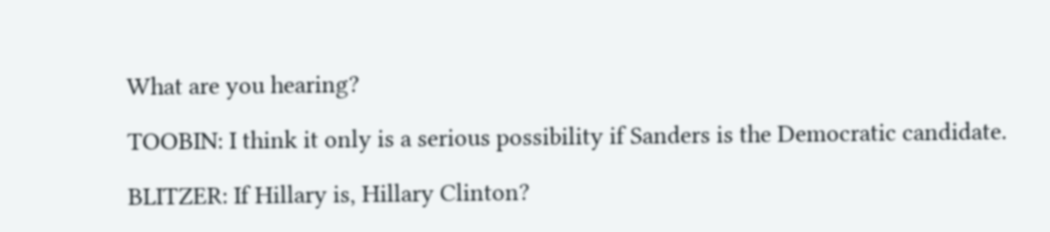What are you hearing?

TOOBIN: I think it only is a serious possibility if Sanders is the Democratic candidate.

BLITZER: If Hillary is, Hillary Clinton?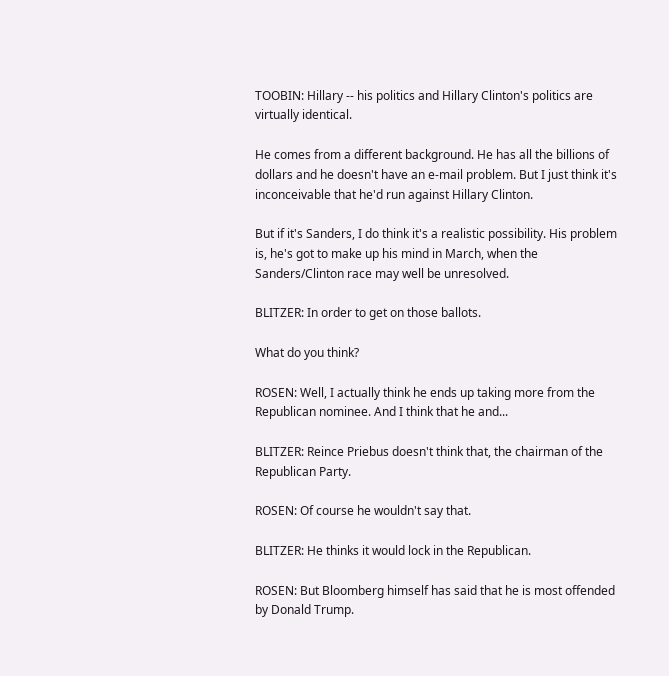TOOBIN: Hillary -- his politics and Hillary Clinton's politics are virtually identical.

He comes from a different background. He has all the billions of dollars and he doesn't have an e-mail problem. But I just think it's inconceivable that he'd run against Hillary Clinton.

But if it's Sanders, I do think it's a realistic possibility. His problem is, he's got to make up his mind in March, when the Sanders/Clinton race may well be unresolved.

BLITZER: In order to get on those ballots.

What do you think?

ROSEN: Well, I actually think he ends up taking more from the Republican nominee. And I think that he and...

BLITZER: Reince Priebus doesn't think that, the chairman of the Republican Party.

ROSEN: Of course he wouldn't say that.

BLITZER: He thinks it would lock in the Republican.

ROSEN: But Bloomberg himself has said that he is most offended by Donald Trump.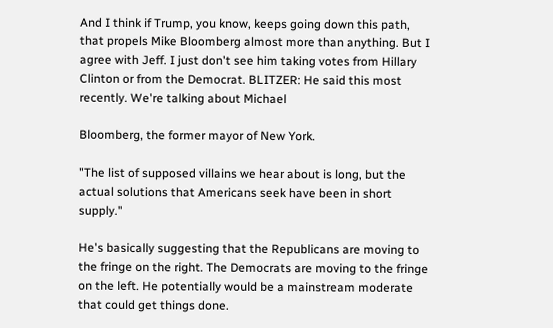And I think if Trump, you know, keeps going down this path, that propels Mike Bloomberg almost more than anything. But I agree with Jeff. I just don't see him taking votes from Hillary Clinton or from the Democrat. BLITZER: He said this most recently. We're talking about Michael

Bloomberg, the former mayor of New York.

"The list of supposed villains we hear about is long, but the actual solutions that Americans seek have been in short supply."

He's basically suggesting that the Republicans are moving to the fringe on the right. The Democrats are moving to the fringe on the left. He potentially would be a mainstream moderate that could get things done.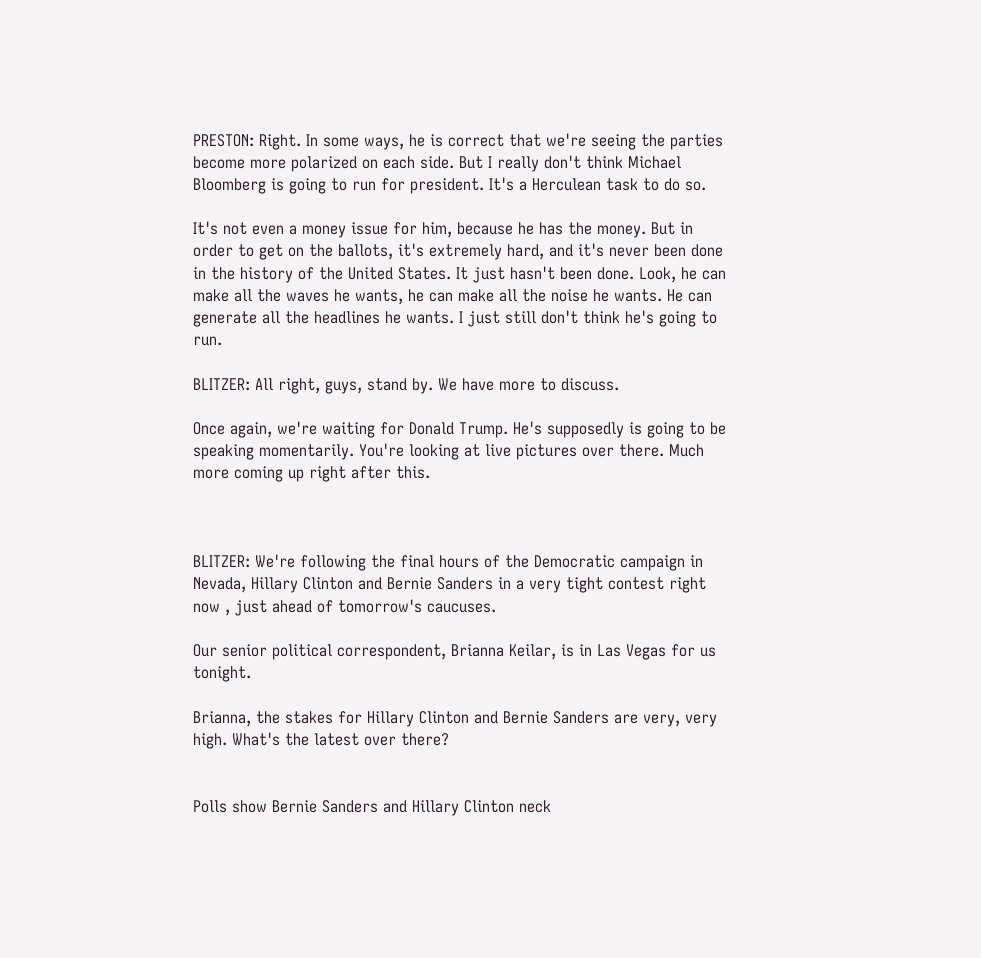PRESTON: Right. In some ways, he is correct that we're seeing the parties become more polarized on each side. But I really don't think Michael Bloomberg is going to run for president. It's a Herculean task to do so.

It's not even a money issue for him, because he has the money. But in order to get on the ballots, it's extremely hard, and it's never been done in the history of the United States. It just hasn't been done. Look, he can make all the waves he wants, he can make all the noise he wants. He can generate all the headlines he wants. I just still don't think he's going to run.

BLITZER: All right, guys, stand by. We have more to discuss.

Once again, we're waiting for Donald Trump. He's supposedly is going to be speaking momentarily. You're looking at live pictures over there. Much more coming up right after this.



BLITZER: We're following the final hours of the Democratic campaign in Nevada, Hillary Clinton and Bernie Sanders in a very tight contest right now , just ahead of tomorrow's caucuses.

Our senior political correspondent, Brianna Keilar, is in Las Vegas for us tonight.

Brianna, the stakes for Hillary Clinton and Bernie Sanders are very, very high. What's the latest over there?


Polls show Bernie Sanders and Hillary Clinton neck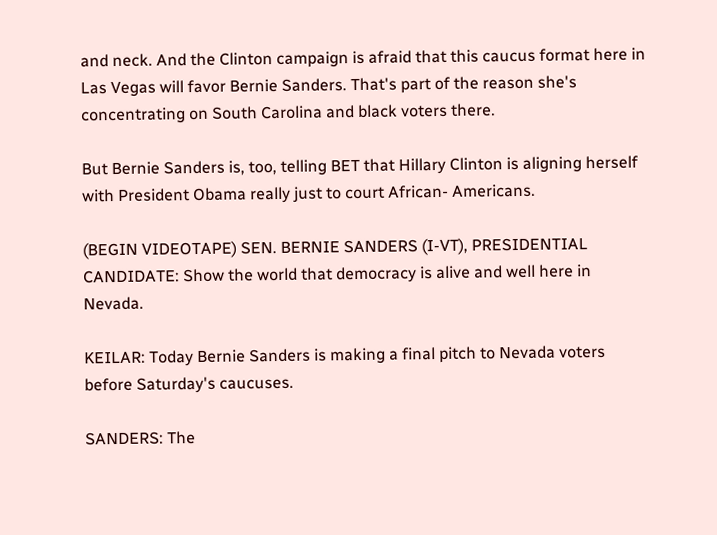and neck. And the Clinton campaign is afraid that this caucus format here in Las Vegas will favor Bernie Sanders. That's part of the reason she's concentrating on South Carolina and black voters there.

But Bernie Sanders is, too, telling BET that Hillary Clinton is aligning herself with President Obama really just to court African- Americans.

(BEGIN VIDEOTAPE) SEN. BERNIE SANDERS (I-VT), PRESIDENTIAL CANDIDATE: Show the world that democracy is alive and well here in Nevada.

KEILAR: Today Bernie Sanders is making a final pitch to Nevada voters before Saturday's caucuses.

SANDERS: The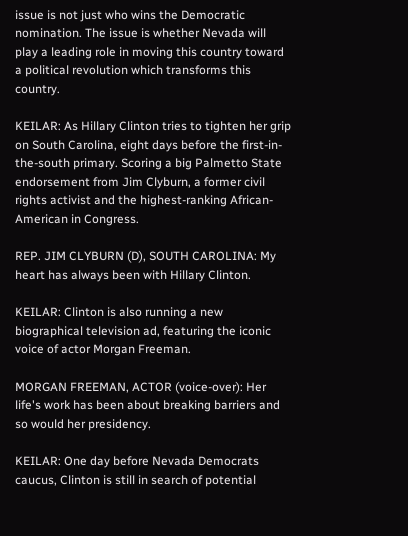issue is not just who wins the Democratic nomination. The issue is whether Nevada will play a leading role in moving this country toward a political revolution which transforms this country.

KEILAR: As Hillary Clinton tries to tighten her grip on South Carolina, eight days before the first-in-the-south primary. Scoring a big Palmetto State endorsement from Jim Clyburn, a former civil rights activist and the highest-ranking African-American in Congress.

REP. JIM CLYBURN (D), SOUTH CAROLINA: My heart has always been with Hillary Clinton.

KEILAR: Clinton is also running a new biographical television ad, featuring the iconic voice of actor Morgan Freeman.

MORGAN FREEMAN, ACTOR (voice-over): Her life's work has been about breaking barriers and so would her presidency.

KEILAR: One day before Nevada Democrats caucus, Clinton is still in search of potential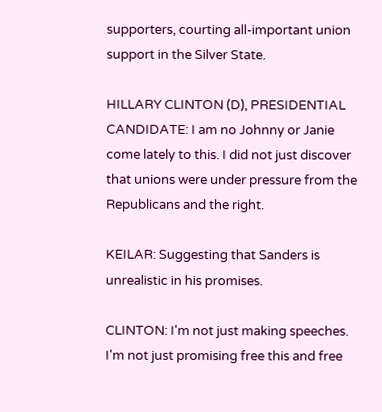supporters, courting all-important union support in the Silver State.

HILLARY CLINTON (D), PRESIDENTIAL CANDIDATE: I am no Johnny or Janie come lately to this. I did not just discover that unions were under pressure from the Republicans and the right.

KEILAR: Suggesting that Sanders is unrealistic in his promises.

CLINTON: I'm not just making speeches. I'm not just promising free this and free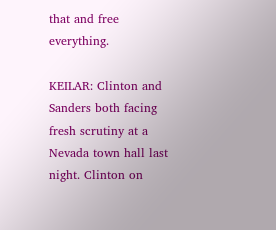that and free everything.

KEILAR: Clinton and Sanders both facing fresh scrutiny at a Nevada town hall last night. Clinton on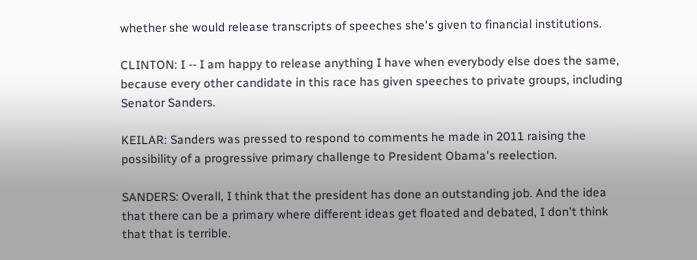whether she would release transcripts of speeches she's given to financial institutions.

CLINTON: I -- I am happy to release anything I have when everybody else does the same, because every other candidate in this race has given speeches to private groups, including Senator Sanders.

KEILAR: Sanders was pressed to respond to comments he made in 2011 raising the possibility of a progressive primary challenge to President Obama's reelection.

SANDERS: Overall, I think that the president has done an outstanding job. And the idea that there can be a primary where different ideas get floated and debated, I don't think that that is terrible.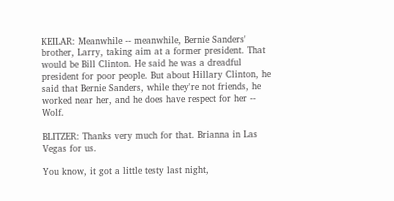KEILAR: Meanwhile -- meanwhile, Bernie Sanders' brother, Larry, taking aim at a former president. That would be Bill Clinton. He said he was a dreadful president for poor people. But about Hillary Clinton, he said that Bernie Sanders, while they're not friends, he worked near her, and he does have respect for her -- Wolf.

BLITZER: Thanks very much for that. Brianna in Las Vegas for us.

You know, it got a little testy last night,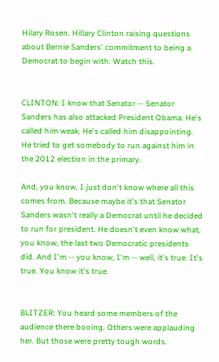Hilary Rosen. Hillary Clinton raising questions about Bernie Sanders' commitment to being a Democrat to begin with. Watch this.


CLINTON: I know that Senator -- Senator Sanders has also attacked President Obama. He's called him weak. He's called him disappointing. He tried to get somebody to run against him in the 2012 election in the primary.

And, you know, I just don't know where all this comes from. Because maybe it's that Senator Sanders wasn't really a Democrat until he decided to run for president. He doesn't even know what, you know, the last two Democratic presidents did. And I'm -- you know, I'm -- well, it's true. It's true. You know it's true.


BLITZER: You heard some members of the audience there booing. Others were applauding her. But those were pretty tough words.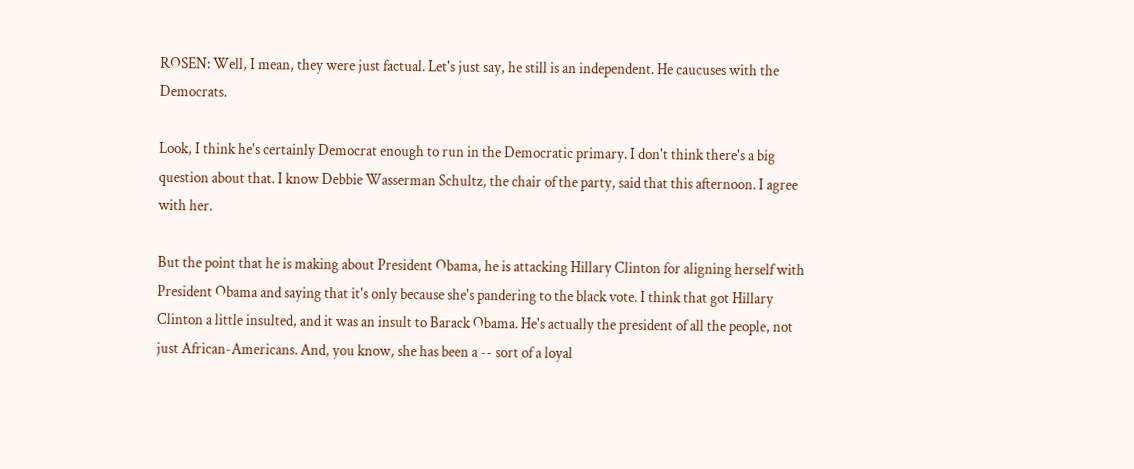ROSEN: Well, I mean, they were just factual. Let's just say, he still is an independent. He caucuses with the Democrats.

Look, I think he's certainly Democrat enough to run in the Democratic primary. I don't think there's a big question about that. I know Debbie Wasserman Schultz, the chair of the party, said that this afternoon. I agree with her.

But the point that he is making about President Obama, he is attacking Hillary Clinton for aligning herself with President Obama and saying that it's only because she's pandering to the black vote. I think that got Hillary Clinton a little insulted, and it was an insult to Barack Obama. He's actually the president of all the people, not just African-Americans. And, you know, she has been a -- sort of a loyal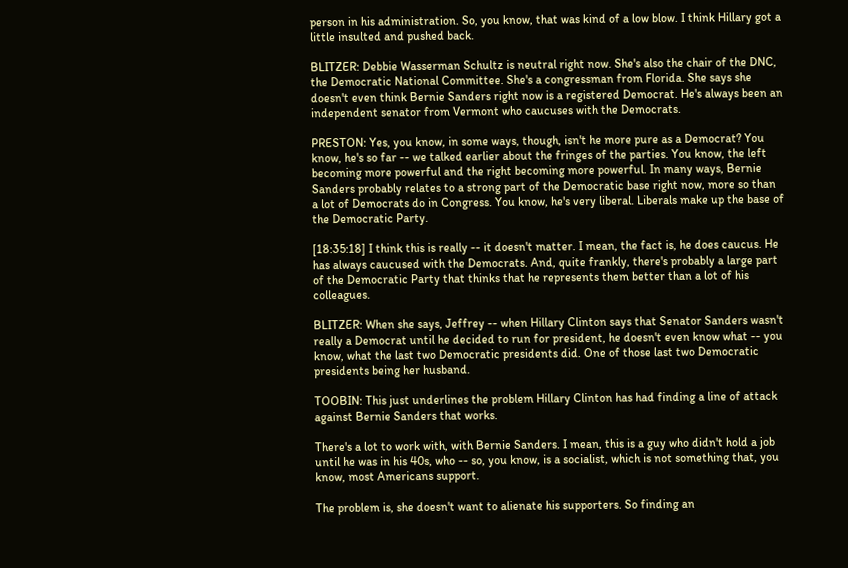person in his administration. So, you know, that was kind of a low blow. I think Hillary got a little insulted and pushed back.

BLITZER: Debbie Wasserman Schultz is neutral right now. She's also the chair of the DNC, the Democratic National Committee. She's a congressman from Florida. She says she doesn't even think Bernie Sanders right now is a registered Democrat. He's always been an independent senator from Vermont who caucuses with the Democrats.

PRESTON: Yes, you know, in some ways, though, isn't he more pure as a Democrat? You know, he's so far -- we talked earlier about the fringes of the parties. You know, the left becoming more powerful and the right becoming more powerful. In many ways, Bernie Sanders probably relates to a strong part of the Democratic base right now, more so than a lot of Democrats do in Congress. You know, he's very liberal. Liberals make up the base of the Democratic Party.

[18:35:18] I think this is really -- it doesn't matter. I mean, the fact is, he does caucus. He has always caucused with the Democrats. And, quite frankly, there's probably a large part of the Democratic Party that thinks that he represents them better than a lot of his colleagues.

BLITZER: When she says, Jeffrey -- when Hillary Clinton says that Senator Sanders wasn't really a Democrat until he decided to run for president, he doesn't even know what -- you know, what the last two Democratic presidents did. One of those last two Democratic presidents being her husband.

TOOBIN: This just underlines the problem Hillary Clinton has had finding a line of attack against Bernie Sanders that works.

There's a lot to work with, with Bernie Sanders. I mean, this is a guy who didn't hold a job until he was in his 40s, who -- so, you know, is a socialist, which is not something that, you know, most Americans support.

The problem is, she doesn't want to alienate his supporters. So finding an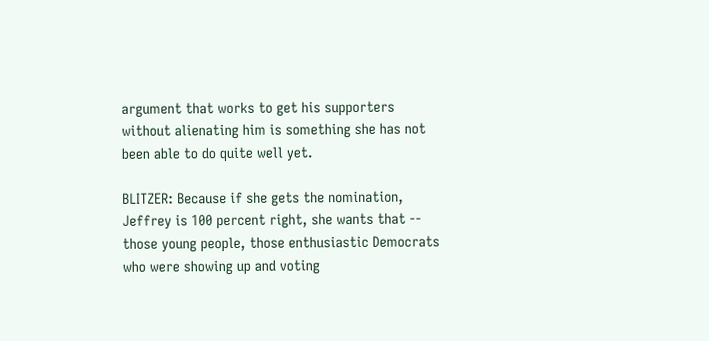argument that works to get his supporters without alienating him is something she has not been able to do quite well yet.

BLITZER: Because if she gets the nomination, Jeffrey is 100 percent right, she wants that -- those young people, those enthusiastic Democrats who were showing up and voting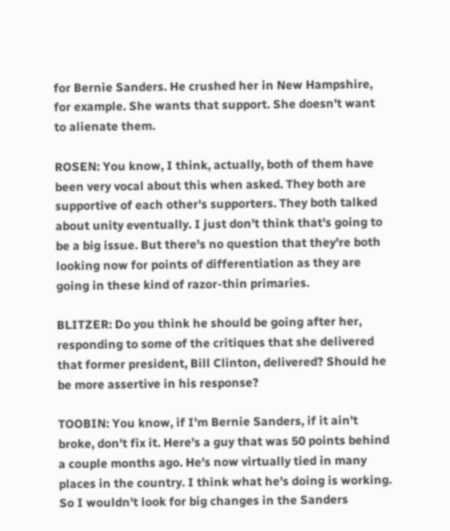for Bernie Sanders. He crushed her in New Hampshire, for example. She wants that support. She doesn't want to alienate them.

ROSEN: You know, I think, actually, both of them have been very vocal about this when asked. They both are supportive of each other's supporters. They both talked about unity eventually. I just don't think that's going to be a big issue. But there's no question that they're both looking now for points of differentiation as they are going in these kind of razor-thin primaries.

BLITZER: Do you think he should be going after her, responding to some of the critiques that she delivered that former president, Bill Clinton, delivered? Should he be more assertive in his response?

TOOBIN: You know, if I'm Bernie Sanders, if it ain't broke, don't fix it. Here's a guy that was 50 points behind a couple months ago. He's now virtually tied in many places in the country. I think what he's doing is working. So I wouldn't look for big changes in the Sanders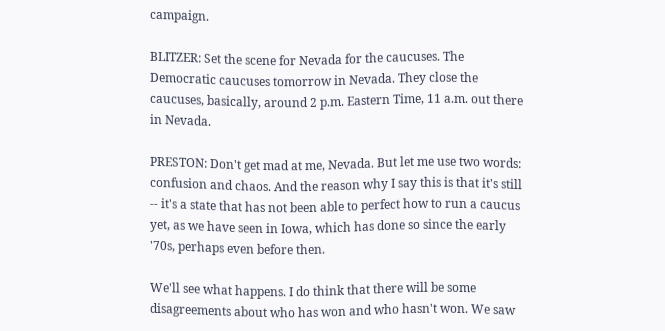campaign.

BLITZER: Set the scene for Nevada for the caucuses. The Democratic caucuses tomorrow in Nevada. They close the caucuses, basically, around 2 p.m. Eastern Time, 11 a.m. out there in Nevada.

PRESTON: Don't get mad at me, Nevada. But let me use two words: confusion and chaos. And the reason why I say this is that it's still -- it's a state that has not been able to perfect how to run a caucus yet, as we have seen in Iowa, which has done so since the early '70s, perhaps even before then.

We'll see what happens. I do think that there will be some disagreements about who has won and who hasn't won. We saw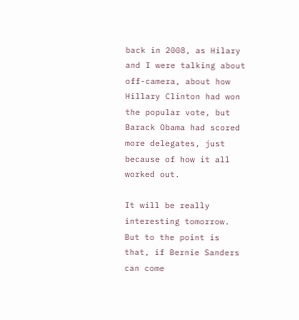back in 2008, as Hilary and I were talking about off-camera, about how Hillary Clinton had won the popular vote, but Barack Obama had scored more delegates, just because of how it all worked out.

It will be really interesting tomorrow. But to the point is that, if Bernie Sanders can come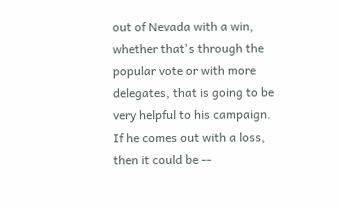out of Nevada with a win, whether that's through the popular vote or with more delegates, that is going to be very helpful to his campaign. If he comes out with a loss, then it could be --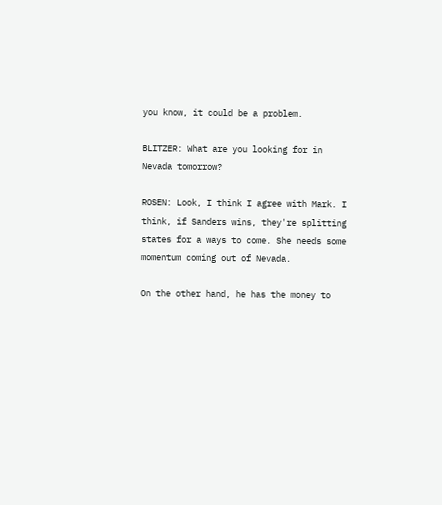you know, it could be a problem.

BLITZER: What are you looking for in Nevada tomorrow?

ROSEN: Look, I think I agree with Mark. I think, if Sanders wins, they're splitting states for a ways to come. She needs some momentum coming out of Nevada.

On the other hand, he has the money to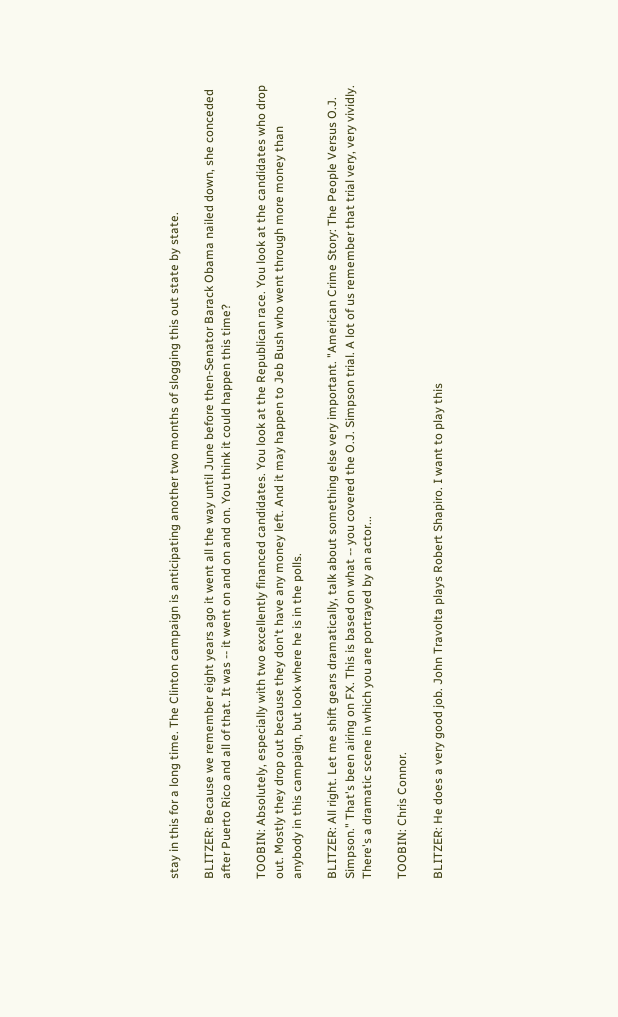stay in this for a long time. The Clinton campaign is anticipating another two months of slogging this out state by state.

BLITZER: Because we remember eight years ago it went all the way until June before then-Senator Barack Obama nailed down, she conceded after Puerto Rico and all of that. It was -- it went on and on and on. You think it could happen this time?

TOOBIN: Absolutely, especially with two excellently financed candidates. You look at the Republican race. You look at the candidates who drop out. Mostly they drop out because they don't have any money left. And it may happen to Jeb Bush who went through more money than anybody in this campaign, but look where he is in the polls.

BLITZER: All right. Let me shift gears dramatically, talk about something else very important. "American Crime Story: The People Versus O.J. Simpson." That's been airing on FX. This is based on what -- you covered the O.J. Simpson trial. A lot of us remember that trial very, very vividly. There's a dramatic scene in which you are portrayed by an actor...

TOOBIN: Chris Connor.

BLITZER: He does a very good job. John Travolta plays Robert Shapiro. I want to play this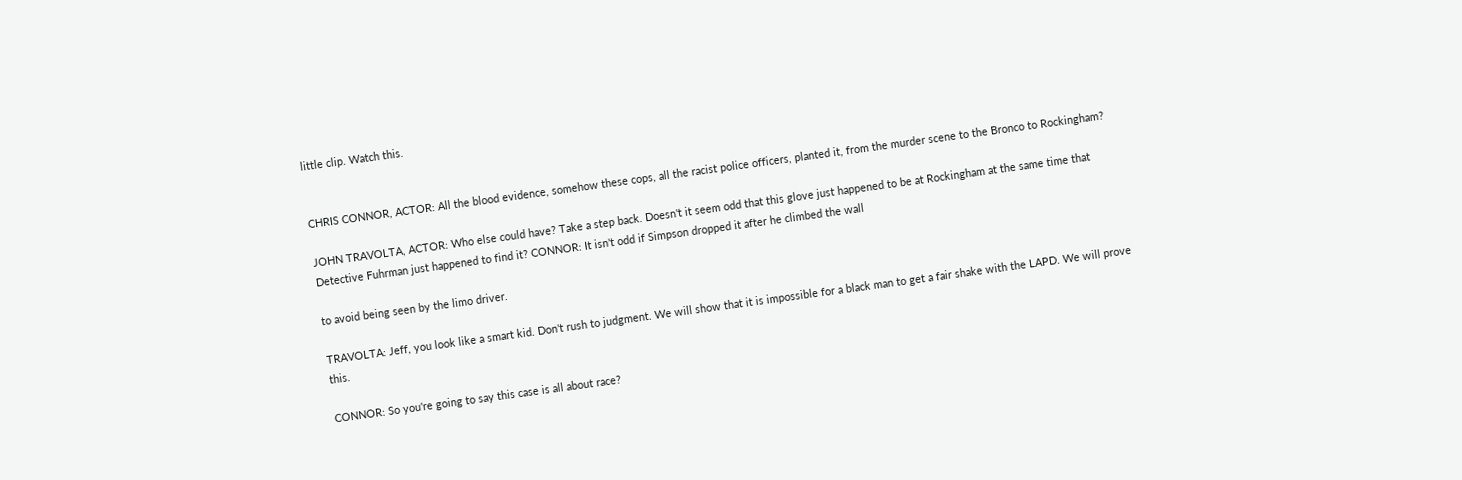little clip. Watch this.


CHRIS CONNOR, ACTOR: All the blood evidence, somehow these cops, all the racist police officers, planted it, from the murder scene to the Bronco to Rockingham?

JOHN TRAVOLTA, ACTOR: Who else could have? Take a step back. Doesn't it seem odd that this glove just happened to be at Rockingham at the same time that Detective Fuhrman just happened to find it? CONNOR: It isn't odd if Simpson dropped it after he climbed the wall

to avoid being seen by the limo driver.

TRAVOLTA: Jeff, you look like a smart kid. Don't rush to judgment. We will show that it is impossible for a black man to get a fair shake with the LAPD. We will prove this.

CONNOR: So you're going to say this case is all about race?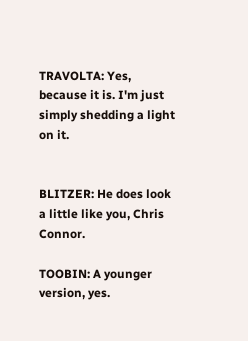TRAVOLTA: Yes, because it is. I'm just simply shedding a light on it.


BLITZER: He does look a little like you, Chris Connor.

TOOBIN: A younger version, yes.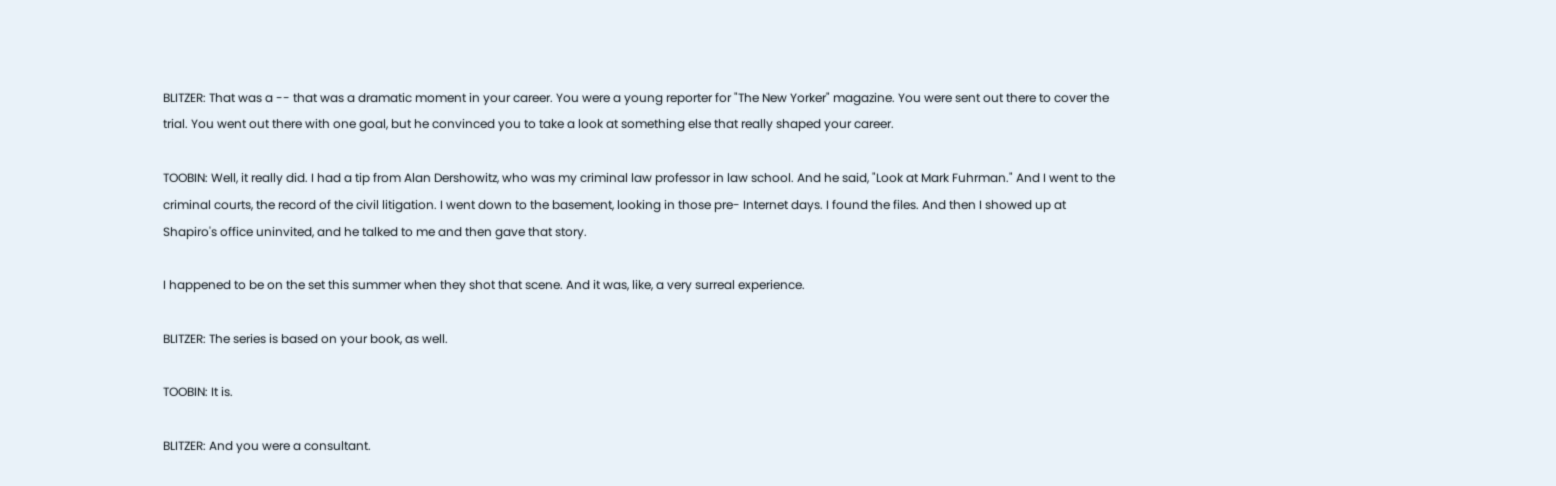BLITZER: That was a -- that was a dramatic moment in your career. You were a young reporter for "The New Yorker" magazine. You were sent out there to cover the trial. You went out there with one goal, but he convinced you to take a look at something else that really shaped your career.

TOOBIN: Well, it really did. I had a tip from Alan Dershowitz, who was my criminal law professor in law school. And he said, "Look at Mark Fuhrman." And I went to the criminal courts, the record of the civil litigation. I went down to the basement, looking in those pre- Internet days. I found the files. And then I showed up at Shapiro's office uninvited, and he talked to me and then gave that story.

I happened to be on the set this summer when they shot that scene. And it was, like, a very surreal experience.

BLITZER: The series is based on your book, as well.

TOOBIN: It is.

BLITZER: And you were a consultant.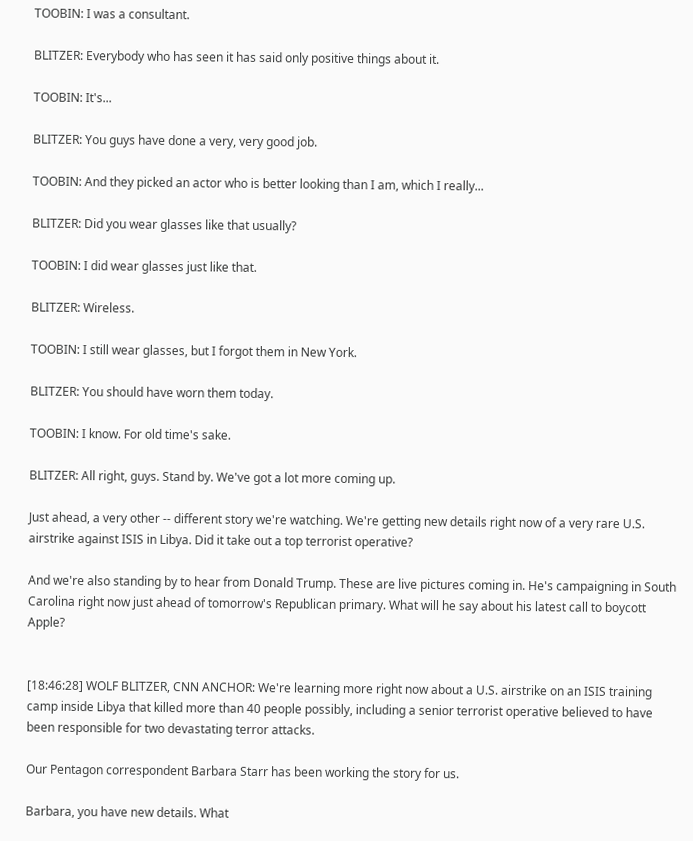TOOBIN: I was a consultant.

BLITZER: Everybody who has seen it has said only positive things about it.

TOOBIN: It's...

BLITZER: You guys have done a very, very good job.

TOOBIN: And they picked an actor who is better looking than I am, which I really...

BLITZER: Did you wear glasses like that usually?

TOOBIN: I did wear glasses just like that.

BLITZER: Wireless.

TOOBIN: I still wear glasses, but I forgot them in New York.

BLITZER: You should have worn them today.

TOOBIN: I know. For old time's sake.

BLITZER: All right, guys. Stand by. We've got a lot more coming up.

Just ahead, a very other -- different story we're watching. We're getting new details right now of a very rare U.S. airstrike against ISIS in Libya. Did it take out a top terrorist operative?

And we're also standing by to hear from Donald Trump. These are live pictures coming in. He's campaigning in South Carolina right now just ahead of tomorrow's Republican primary. What will he say about his latest call to boycott Apple?


[18:46:28] WOLF BLITZER, CNN ANCHOR: We're learning more right now about a U.S. airstrike on an ISIS training camp inside Libya that killed more than 40 people possibly, including a senior terrorist operative believed to have been responsible for two devastating terror attacks.

Our Pentagon correspondent Barbara Starr has been working the story for us.

Barbara, you have new details. What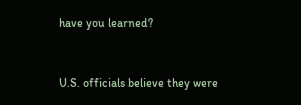have you learned?


U.S. officials believe they were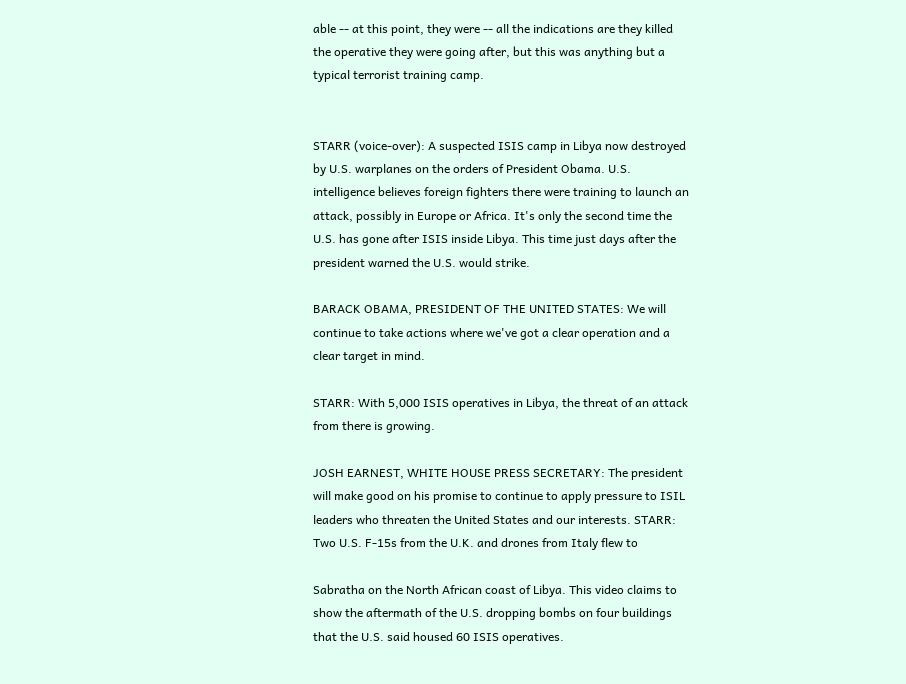able -- at this point, they were -- all the indications are they killed the operative they were going after, but this was anything but a typical terrorist training camp.


STARR (voice-over): A suspected ISIS camp in Libya now destroyed by U.S. warplanes on the orders of President Obama. U.S. intelligence believes foreign fighters there were training to launch an attack, possibly in Europe or Africa. It's only the second time the U.S. has gone after ISIS inside Libya. This time just days after the president warned the U.S. would strike.

BARACK OBAMA, PRESIDENT OF THE UNITED STATES: We will continue to take actions where we've got a clear operation and a clear target in mind.

STARR: With 5,000 ISIS operatives in Libya, the threat of an attack from there is growing.

JOSH EARNEST, WHITE HOUSE PRESS SECRETARY: The president will make good on his promise to continue to apply pressure to ISIL leaders who threaten the United States and our interests. STARR: Two U.S. F-15s from the U.K. and drones from Italy flew to

Sabratha on the North African coast of Libya. This video claims to show the aftermath of the U.S. dropping bombs on four buildings that the U.S. said housed 60 ISIS operatives.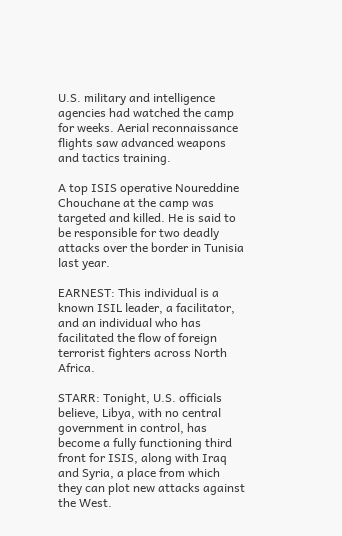U.S. military and intelligence agencies had watched the camp for weeks. Aerial reconnaissance flights saw advanced weapons and tactics training.

A top ISIS operative Noureddine Chouchane at the camp was targeted and killed. He is said to be responsible for two deadly attacks over the border in Tunisia last year.

EARNEST: This individual is a known ISIL leader, a facilitator, and an individual who has facilitated the flow of foreign terrorist fighters across North Africa.

STARR: Tonight, U.S. officials believe, Libya, with no central government in control, has become a fully functioning third front for ISIS, along with Iraq and Syria, a place from which they can plot new attacks against the West.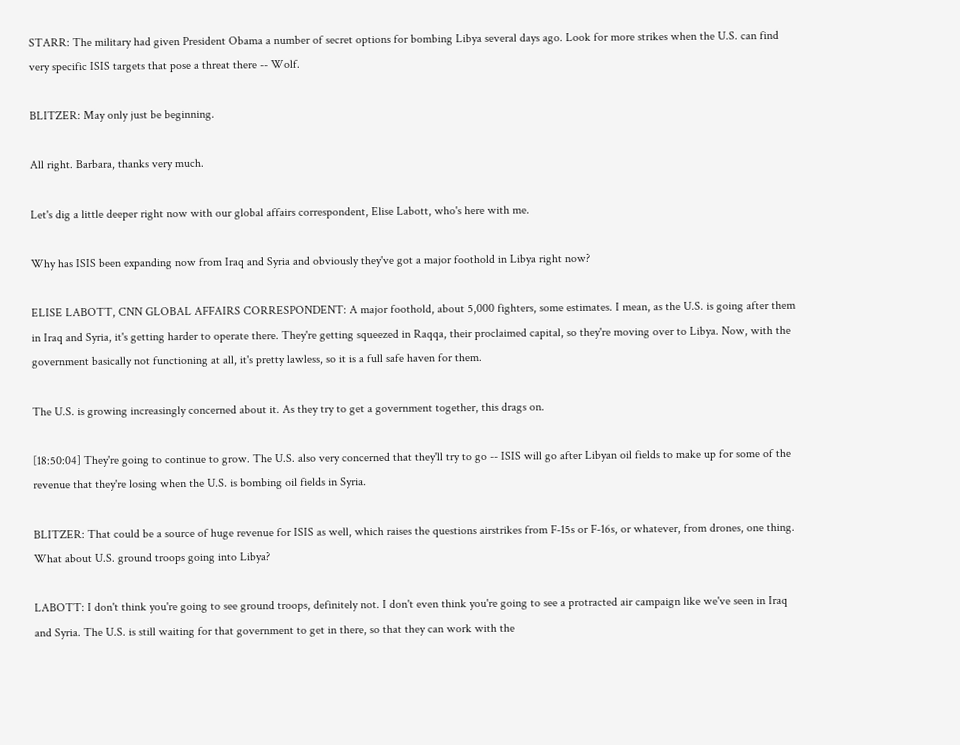STARR: The military had given President Obama a number of secret options for bombing Libya several days ago. Look for more strikes when the U.S. can find very specific ISIS targets that pose a threat there -- Wolf.

BLITZER: May only just be beginning.

All right. Barbara, thanks very much.

Let's dig a little deeper right now with our global affairs correspondent, Elise Labott, who's here with me.

Why has ISIS been expanding now from Iraq and Syria and obviously they've got a major foothold in Libya right now?

ELISE LABOTT, CNN GLOBAL AFFAIRS CORRESPONDENT: A major foothold, about 5,000 fighters, some estimates. I mean, as the U.S. is going after them in Iraq and Syria, it's getting harder to operate there. They're getting squeezed in Raqqa, their proclaimed capital, so they're moving over to Libya. Now, with the government basically not functioning at all, it's pretty lawless, so it is a full safe haven for them.

The U.S. is growing increasingly concerned about it. As they try to get a government together, this drags on.

[18:50:04] They're going to continue to grow. The U.S. also very concerned that they'll try to go -- ISIS will go after Libyan oil fields to make up for some of the revenue that they're losing when the U.S. is bombing oil fields in Syria.

BLITZER: That could be a source of huge revenue for ISIS as well, which raises the questions airstrikes from F-15s or F-16s, or whatever, from drones, one thing. What about U.S. ground troops going into Libya?

LABOTT: I don't think you're going to see ground troops, definitely not. I don't even think you're going to see a protracted air campaign like we've seen in Iraq and Syria. The U.S. is still waiting for that government to get in there, so that they can work with the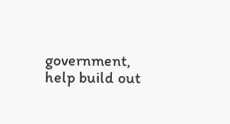government, help build out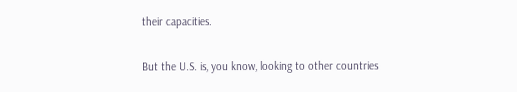their capacities.

But the U.S. is, you know, looking to other countries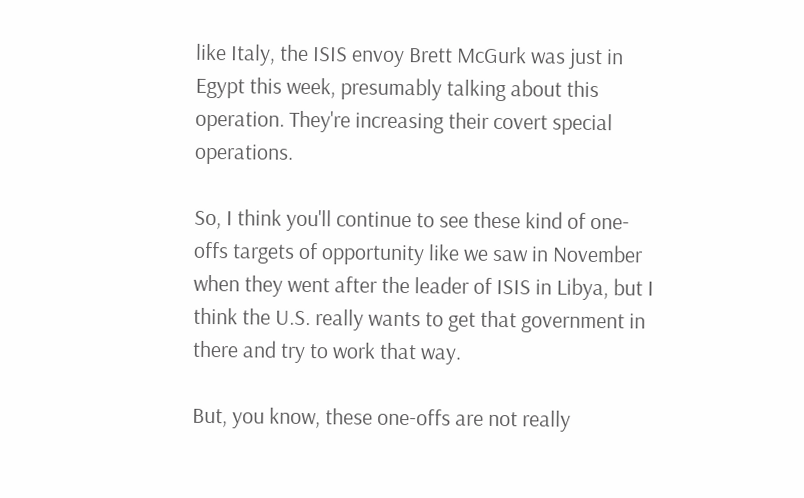like Italy, the ISIS envoy Brett McGurk was just in Egypt this week, presumably talking about this operation. They're increasing their covert special operations.

So, I think you'll continue to see these kind of one-offs targets of opportunity like we saw in November when they went after the leader of ISIS in Libya, but I think the U.S. really wants to get that government in there and try to work that way.

But, you know, these one-offs are not really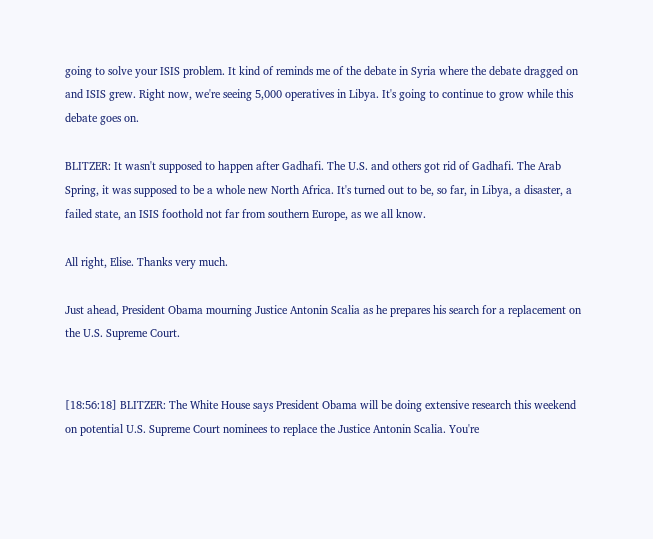going to solve your ISIS problem. It kind of reminds me of the debate in Syria where the debate dragged on and ISIS grew. Right now, we're seeing 5,000 operatives in Libya. It's going to continue to grow while this debate goes on.

BLITZER: It wasn't supposed to happen after Gadhafi. The U.S. and others got rid of Gadhafi. The Arab Spring, it was supposed to be a whole new North Africa. It's turned out to be, so far, in Libya, a disaster, a failed state, an ISIS foothold not far from southern Europe, as we all know.

All right, Elise. Thanks very much.

Just ahead, President Obama mourning Justice Antonin Scalia as he prepares his search for a replacement on the U.S. Supreme Court.


[18:56:18] BLITZER: The White House says President Obama will be doing extensive research this weekend on potential U.S. Supreme Court nominees to replace the Justice Antonin Scalia. You're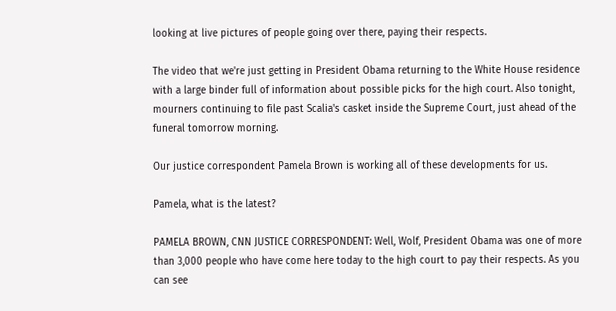looking at live pictures of people going over there, paying their respects.

The video that we're just getting in President Obama returning to the White House residence with a large binder full of information about possible picks for the high court. Also tonight, mourners continuing to file past Scalia's casket inside the Supreme Court, just ahead of the funeral tomorrow morning.

Our justice correspondent Pamela Brown is working all of these developments for us.

Pamela, what is the latest?

PAMELA BROWN, CNN JUSTICE CORRESPONDENT: Well, Wolf, President Obama was one of more than 3,000 people who have come here today to the high court to pay their respects. As you can see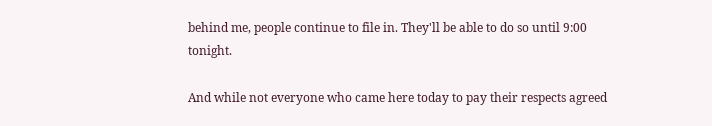behind me, people continue to file in. They'll be able to do so until 9:00 tonight.

And while not everyone who came here today to pay their respects agreed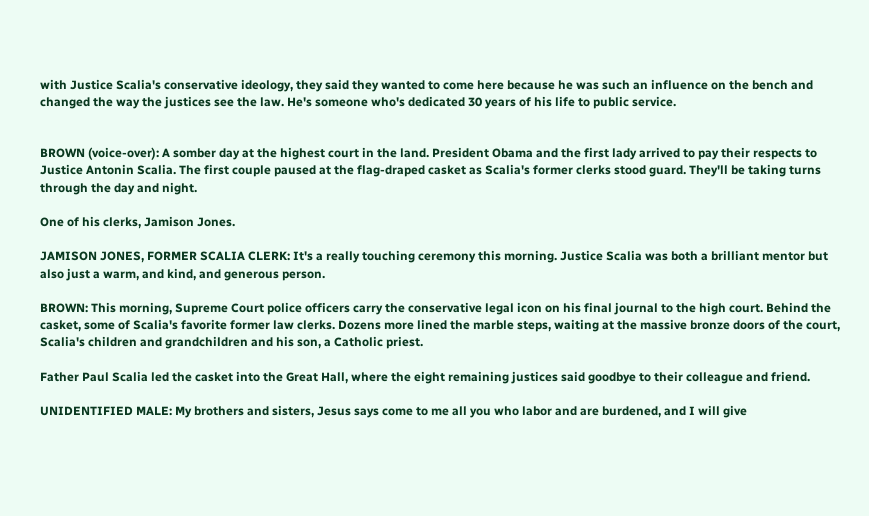with Justice Scalia's conservative ideology, they said they wanted to come here because he was such an influence on the bench and changed the way the justices see the law. He's someone who's dedicated 30 years of his life to public service.


BROWN (voice-over): A somber day at the highest court in the land. President Obama and the first lady arrived to pay their respects to Justice Antonin Scalia. The first couple paused at the flag-draped casket as Scalia's former clerks stood guard. They'll be taking turns through the day and night.

One of his clerks, Jamison Jones.

JAMISON JONES, FORMER SCALIA CLERK: It's a really touching ceremony this morning. Justice Scalia was both a brilliant mentor but also just a warm, and kind, and generous person.

BROWN: This morning, Supreme Court police officers carry the conservative legal icon on his final journal to the high court. Behind the casket, some of Scalia's favorite former law clerks. Dozens more lined the marble steps, waiting at the massive bronze doors of the court, Scalia's children and grandchildren and his son, a Catholic priest.

Father Paul Scalia led the casket into the Great Hall, where the eight remaining justices said goodbye to their colleague and friend.

UNIDENTIFIED MALE: My brothers and sisters, Jesus says come to me all you who labor and are burdened, and I will give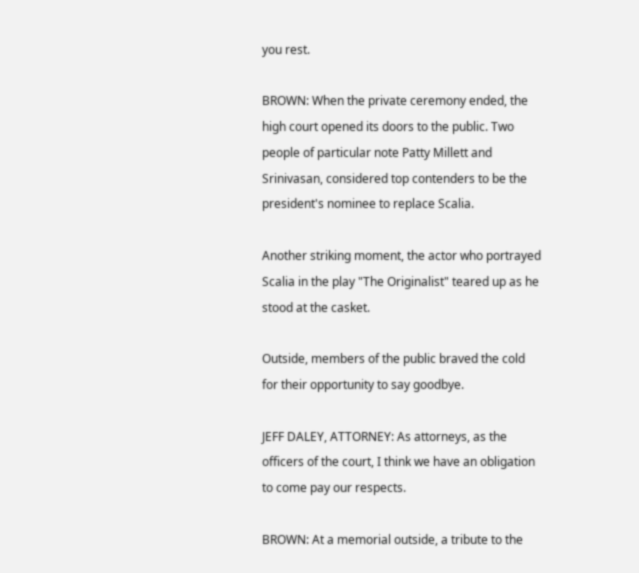you rest.

BROWN: When the private ceremony ended, the high court opened its doors to the public. Two people of particular note Patty Millett and Srinivasan, considered top contenders to be the president's nominee to replace Scalia.

Another striking moment, the actor who portrayed Scalia in the play "The Originalist" teared up as he stood at the casket.

Outside, members of the public braved the cold for their opportunity to say goodbye.

JEFF DALEY, ATTORNEY: As attorneys, as the officers of the court, I think we have an obligation to come pay our respects.

BROWN: At a memorial outside, a tribute to the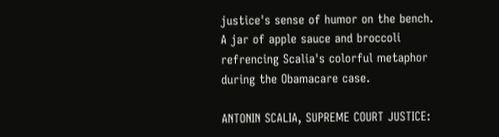justice's sense of humor on the bench. A jar of apple sauce and broccoli refrencing Scalia's colorful metaphor during the Obamacare case.

ANTONIN SCALIA, SUPREME COURT JUSTICE: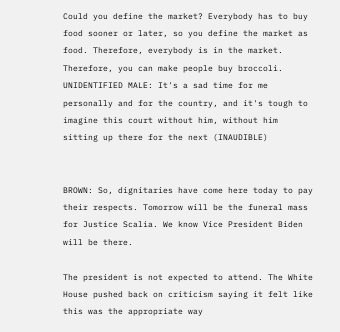Could you define the market? Everybody has to buy food sooner or later, so you define the market as food. Therefore, everybody is in the market. Therefore, you can make people buy broccoli. UNIDENTIFIED MALE: It's a sad time for me personally and for the country, and it's tough to imagine this court without him, without him sitting up there for the next (INAUDIBLE)


BROWN: So, dignitaries have come here today to pay their respects. Tomorrow will be the funeral mass for Justice Scalia. We know Vice President Biden will be there.

The president is not expected to attend. The White House pushed back on criticism saying it felt like this was the appropriate way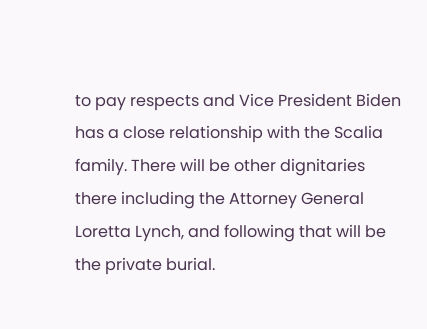to pay respects and Vice President Biden has a close relationship with the Scalia family. There will be other dignitaries there including the Attorney General Loretta Lynch, and following that will be the private burial.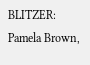BLITZER: Pamela Brown,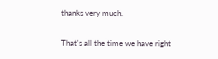thanks very much.

That's all the time we have right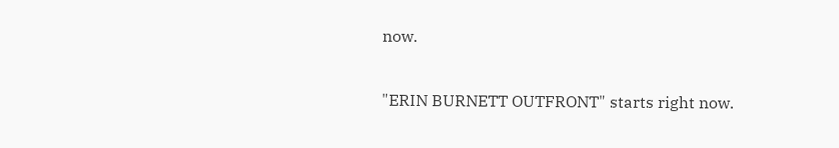now.

"ERIN BURNETT OUTFRONT" starts right now.